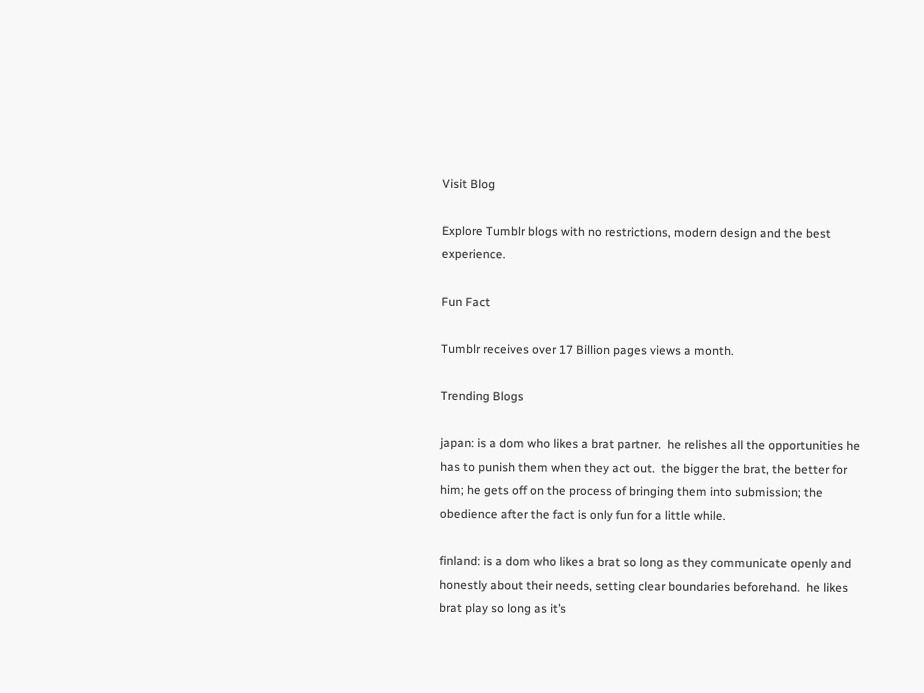Visit Blog

Explore Tumblr blogs with no restrictions, modern design and the best experience.

Fun Fact

Tumblr receives over 17 Billion pages views a month.

Trending Blogs

japan: is a dom who likes a brat partner.  he relishes all the opportunities he has to punish them when they act out.  the bigger the brat, the better for him; he gets off on the process of bringing them into submission; the obedience after the fact is only fun for a little while.

finland: is a dom who likes a brat so long as they communicate openly and honestly about their needs, setting clear boundaries beforehand.  he likes brat play so long as it’s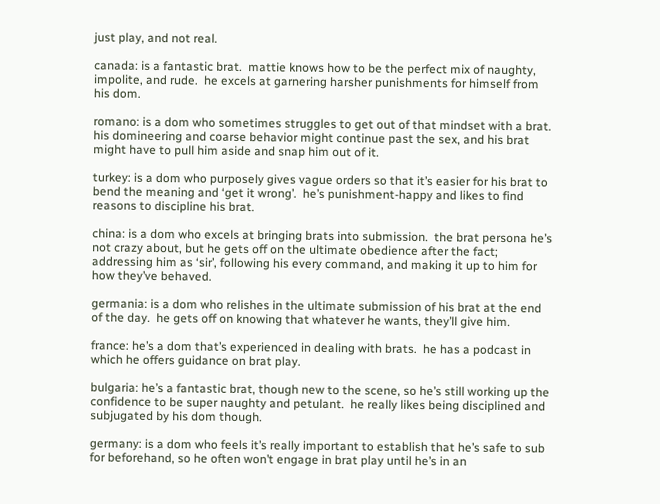just play, and not real.

canada: is a fantastic brat.  mattie knows how to be the perfect mix of naughty, impolite, and rude.  he excels at garnering harsher punishments for himself from his dom.

romano: is a dom who sometimes struggles to get out of that mindset with a brat.  his domineering and coarse behavior might continue past the sex, and his brat might have to pull him aside and snap him out of it.

turkey: is a dom who purposely gives vague orders so that it’s easier for his brat to bend the meaning and ‘get it wrong’.  he’s punishment-happy and likes to find reasons to discipline his brat.

china: is a dom who excels at bringing brats into submission.  the brat persona he’s not crazy about, but he gets off on the ultimate obedience after the fact; addressing him as ‘sir’, following his every command, and making it up to him for how they’ve behaved.

germania: is a dom who relishes in the ultimate submission of his brat at the end of the day.  he gets off on knowing that whatever he wants, they’ll give him.

france: he’s a dom that’s experienced in dealing with brats.  he has a podcast in which he offers guidance on brat play.

bulgaria: he’s a fantastic brat, though new to the scene, so he’s still working up the confidence to be super naughty and petulant.  he really likes being disciplined and subjugated by his dom though.

germany: is a dom who feels it’s really important to establish that he’s safe to sub for beforehand, so he often won’t engage in brat play until he’s in an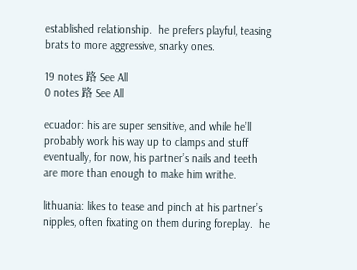established relationship.  he prefers playful, teasing brats to more aggressive, snarky ones.

19 notes 路 See All
0 notes 路 See All

ecuador: his are super sensitive, and while he’ll probably work his way up to clamps and stuff eventually, for now, his partner’s nails and teeth are more than enough to make him writhe.

lithuania: likes to tease and pinch at his partner’s nipples, often fixating on them during foreplay.  he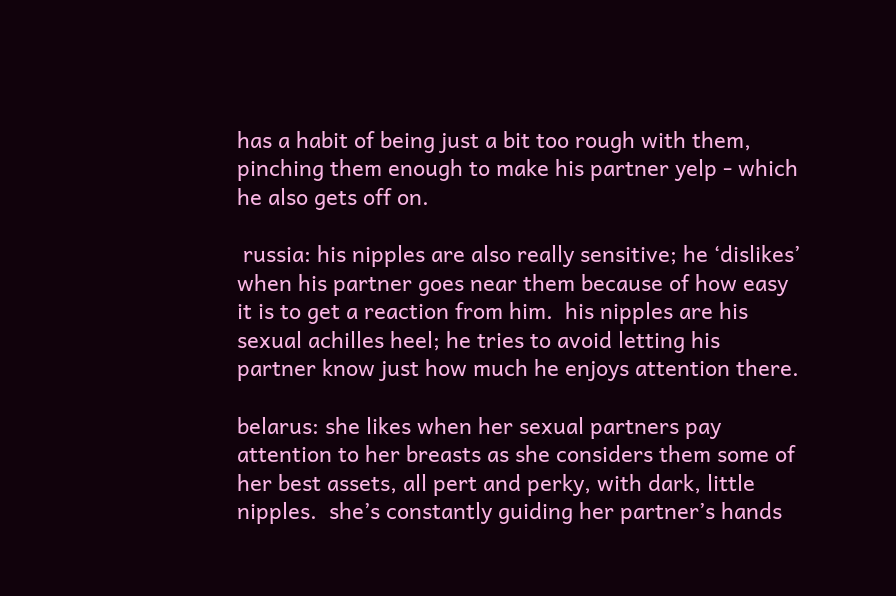has a habit of being just a bit too rough with them, pinching them enough to make his partner yelp - which he also gets off on.

 russia: his nipples are also really sensitive; he ‘dislikes’ when his partner goes near them because of how easy it is to get a reaction from him.  his nipples are his sexual achilles heel; he tries to avoid letting his partner know just how much he enjoys attention there.

belarus: she likes when her sexual partners pay attention to her breasts as she considers them some of her best assets, all pert and perky, with dark, little nipples.  she’s constantly guiding her partner’s hands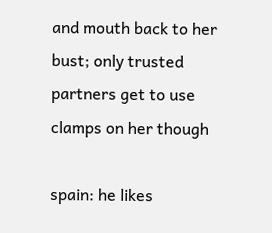and mouth back to her bust; only trusted partners get to use clamps on her though

spain: he likes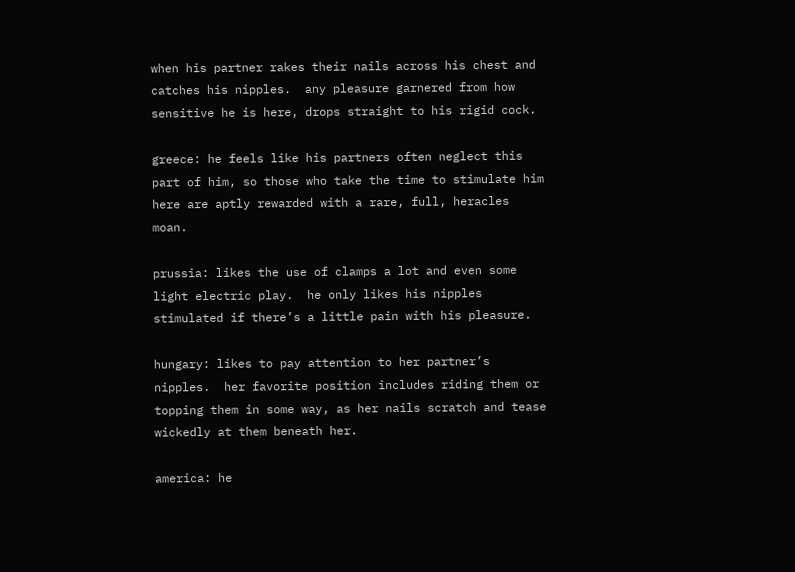when his partner rakes their nails across his chest and catches his nipples.  any pleasure garnered from how sensitive he is here, drops straight to his rigid cock.

greece: he feels like his partners often neglect this part of him, so those who take the time to stimulate him here are aptly rewarded with a rare, full, heracles moan.

prussia: likes the use of clamps a lot and even some light electric play.  he only likes his nipples stimulated if there’s a little pain with his pleasure.

hungary: likes to pay attention to her partner’s nipples.  her favorite position includes riding them or topping them in some way, as her nails scratch and tease wickedly at them beneath her.

america: he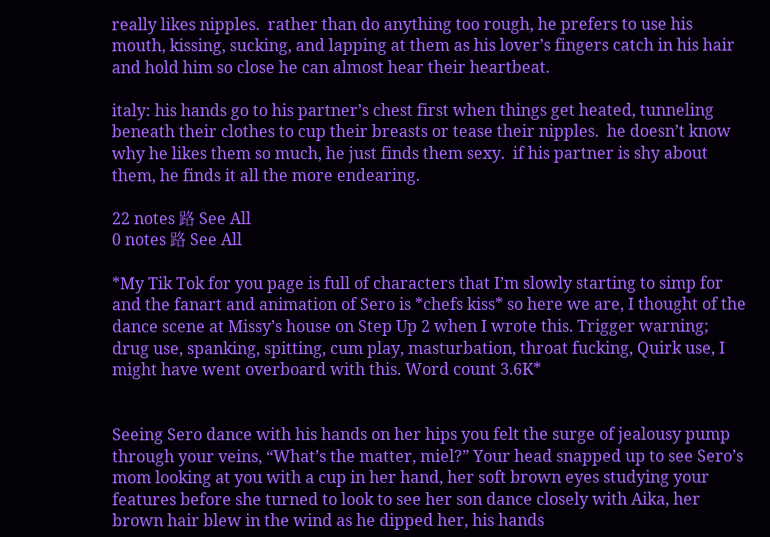really likes nipples.  rather than do anything too rough, he prefers to use his mouth, kissing, sucking, and lapping at them as his lover’s fingers catch in his hair and hold him so close he can almost hear their heartbeat.

italy: his hands go to his partner’s chest first when things get heated, tunneling beneath their clothes to cup their breasts or tease their nipples.  he doesn’t know why he likes them so much, he just finds them sexy.  if his partner is shy about them, he finds it all the more endearing.

22 notes 路 See All
0 notes 路 See All

*My Tik Tok for you page is full of characters that I’m slowly starting to simp for and the fanart and animation of Sero is *chefs kiss* so here we are, I thought of the dance scene at Missy’s house on Step Up 2 when I wrote this. Trigger warning; drug use, spanking, spitting, cum play, masturbation, throat fucking, Quirk use, I might have went overboard with this. Word count 3.6K*


Seeing Sero dance with his hands on her hips you felt the surge of jealousy pump through your veins, “What’s the matter, miel?” Your head snapped up to see Sero’s mom looking at you with a cup in her hand, her soft brown eyes studying your features before she turned to look to see her son dance closely with Aika, her brown hair blew in the wind as he dipped her, his hands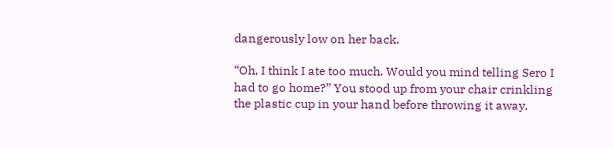dangerously low on her back.

“Oh, I think I ate too much. Would you mind telling Sero I had to go home?” You stood up from your chair crinkling the plastic cup in your hand before throwing it away,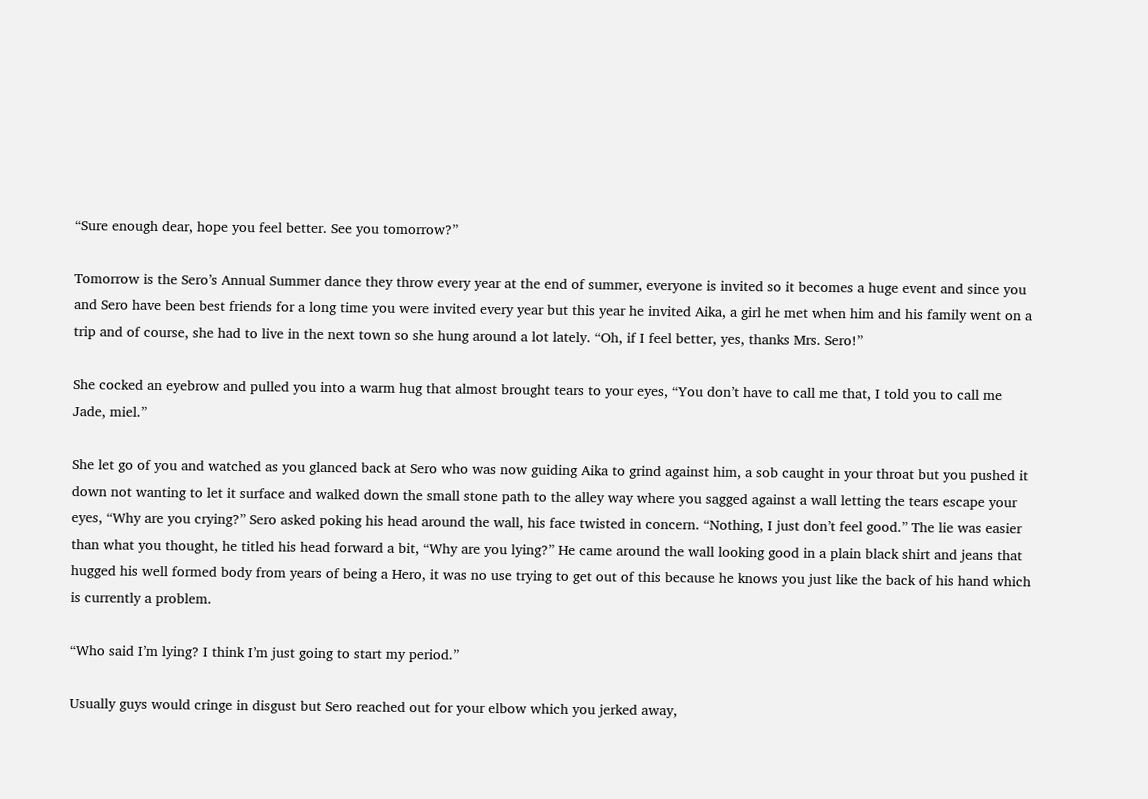“Sure enough dear, hope you feel better. See you tomorrow?”

Tomorrow is the Sero’s Annual Summer dance they throw every year at the end of summer, everyone is invited so it becomes a huge event and since you and Sero have been best friends for a long time you were invited every year but this year he invited Aika, a girl he met when him and his family went on a trip and of course, she had to live in the next town so she hung around a lot lately. “Oh, if I feel better, yes, thanks Mrs. Sero!”

She cocked an eyebrow and pulled you into a warm hug that almost brought tears to your eyes, “You don’t have to call me that, I told you to call me Jade, miel.”

She let go of you and watched as you glanced back at Sero who was now guiding Aika to grind against him, a sob caught in your throat but you pushed it down not wanting to let it surface and walked down the small stone path to the alley way where you sagged against a wall letting the tears escape your eyes, “Why are you crying?” Sero asked poking his head around the wall, his face twisted in concern. “Nothing, I just don’t feel good.” The lie was easier than what you thought, he titled his head forward a bit, “Why are you lying?” He came around the wall looking good in a plain black shirt and jeans that hugged his well formed body from years of being a Hero, it was no use trying to get out of this because he knows you just like the back of his hand which is currently a problem.

“Who said I’m lying? I think I’m just going to start my period.”

Usually guys would cringe in disgust but Sero reached out for your elbow which you jerked away,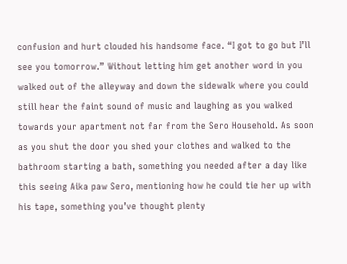confusion and hurt clouded his handsome face. “I got to go but I’ll see you tomorrow.” Without letting him get another word in you walked out of the alleyway and down the sidewalk where you could still hear the faint sound of music and laughing as you walked towards your apartment not far from the Sero Household. As soon as you shut the door you shed your clothes and walked to the bathroom starting a bath, something you needed after a day like this seeing Aika paw Sero, mentioning how he could tie her up with his tape, something you’ve thought plenty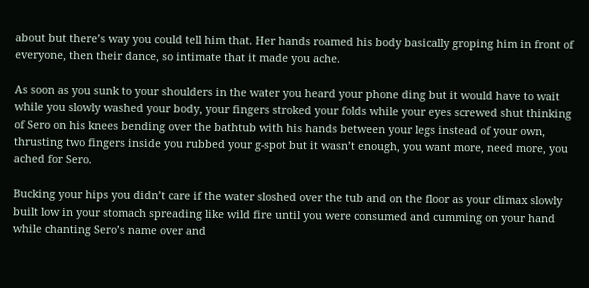about but there’s way you could tell him that. Her hands roamed his body basically groping him in front of everyone, then their dance, so intimate that it made you ache.

As soon as you sunk to your shoulders in the water you heard your phone ding but it would have to wait while you slowly washed your body, your fingers stroked your folds while your eyes screwed shut thinking of Sero on his knees bending over the bathtub with his hands between your legs instead of your own, thrusting two fingers inside you rubbed your g-spot but it wasn’t enough, you want more, need more, you ached for Sero.

Bucking your hips you didn’t care if the water sloshed over the tub and on the floor as your climax slowly built low in your stomach spreading like wild fire until you were consumed and cumming on your hand while chanting Sero’s name over and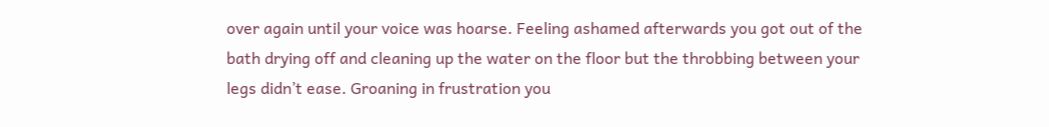over again until your voice was hoarse. Feeling ashamed afterwards you got out of the bath drying off and cleaning up the water on the floor but the throbbing between your legs didn’t ease. Groaning in frustration you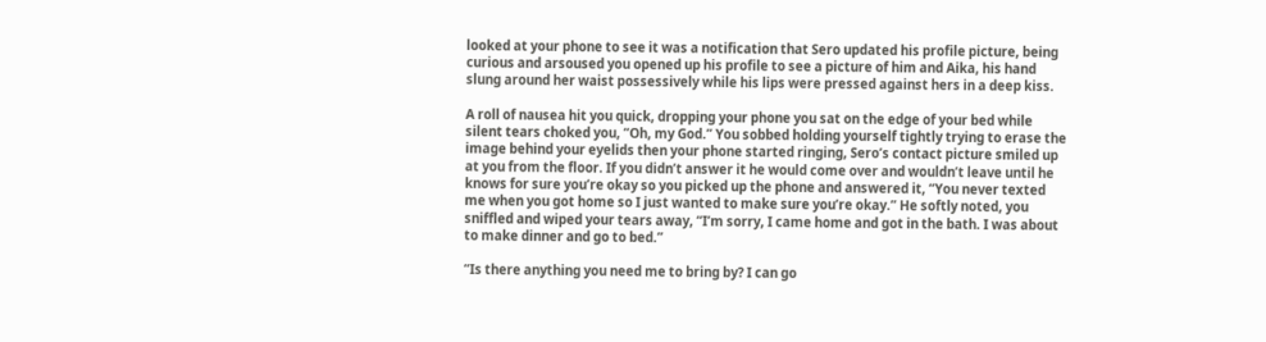looked at your phone to see it was a notification that Sero updated his profile picture, being curious and arsoused you opened up his profile to see a picture of him and Aika, his hand slung around her waist possessively while his lips were pressed against hers in a deep kiss.

A roll of nausea hit you quick, dropping your phone you sat on the edge of your bed while silent tears choked you, “Oh, my God.” You sobbed holding yourself tightly trying to erase the image behind your eyelids then your phone started ringing, Sero’s contact picture smiled up at you from the floor. If you didn’t answer it he would come over and wouldn’t leave until he knows for sure you’re okay so you picked up the phone and answered it, “You never texted me when you got home so I just wanted to make sure you’re okay.” He softly noted, you sniffled and wiped your tears away, “I’m sorry, I came home and got in the bath. I was about to make dinner and go to bed.”

“Is there anything you need me to bring by? I can go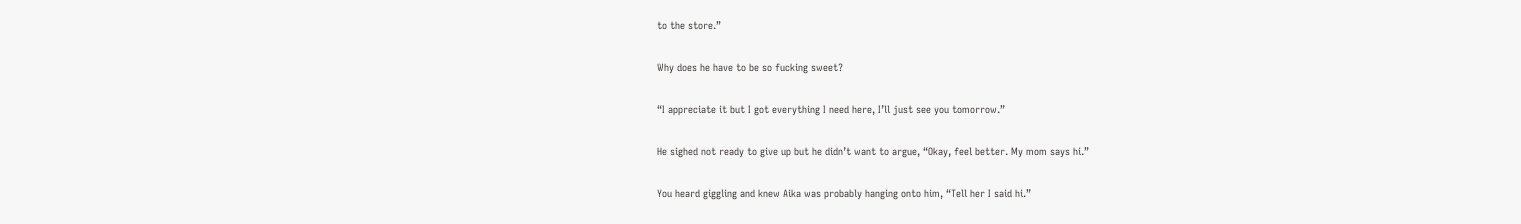to the store.”

Why does he have to be so fucking sweet?

“I appreciate it but I got everything I need here, I’ll just see you tomorrow.”

He sighed not ready to give up but he didn’t want to argue, “Okay, feel better. My mom says hi.”

You heard giggling and knew Aika was probably hanging onto him, “Tell her I said hi.”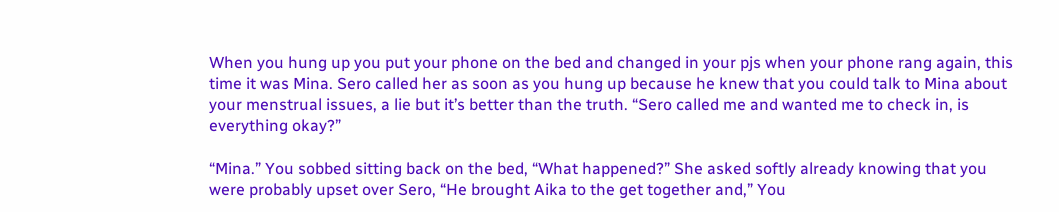When you hung up you put your phone on the bed and changed in your pjs when your phone rang again, this time it was Mina. Sero called her as soon as you hung up because he knew that you could talk to Mina about your menstrual issues, a lie but it’s better than the truth. “Sero called me and wanted me to check in, is everything okay?”

“Mina.” You sobbed sitting back on the bed, “What happened?” She asked softly already knowing that you were probably upset over Sero, “He brought Aika to the get together and,” You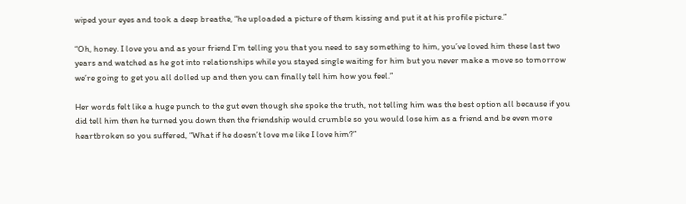wiped your eyes and took a deep breathe, “he uploaded a picture of them kissing and put it at his profile picture.”

“Oh, honey. I love you and as your friend I’m telling you that you need to say something to him, you’ve loved him these last two years and watched as he got into relationships while you stayed single waiting for him but you never make a move so tomorrow we’re going to get you all dolled up and then you can finally tell him how you feel.”

Her words felt like a huge punch to the gut even though she spoke the truth, not telling him was the best option all because if you did tell him then he turned you down then the friendship would crumble so you would lose him as a friend and be even more heartbroken so you suffered, “What if he doesn’t love me like I love him?”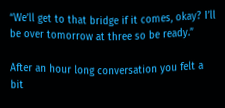“We’ll get to that bridge if it comes, okay? I’ll be over tomorrow at three so be ready.”

After an hour long conversation you felt a bit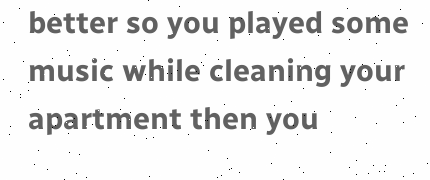better so you played some music while cleaning your apartment then you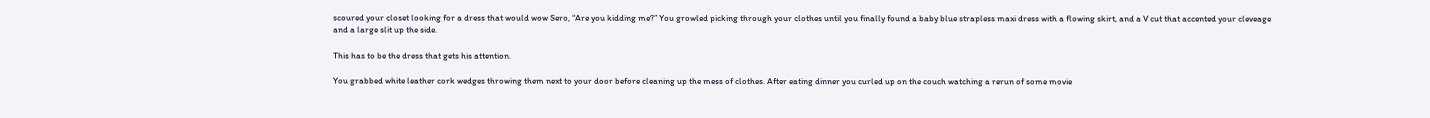scoured your closet looking for a dress that would wow Sero, “Are you kidding me?” You growled picking through your clothes until you finally found a baby blue strapless maxi dress with a flowing skirt, and a V cut that accented your cleveage and a large slit up the side.

This has to be the dress that gets his attention.

You grabbed white leather cork wedges throwing them next to your door before cleaning up the mess of clothes. After eating dinner you curled up on the couch watching a rerun of some movie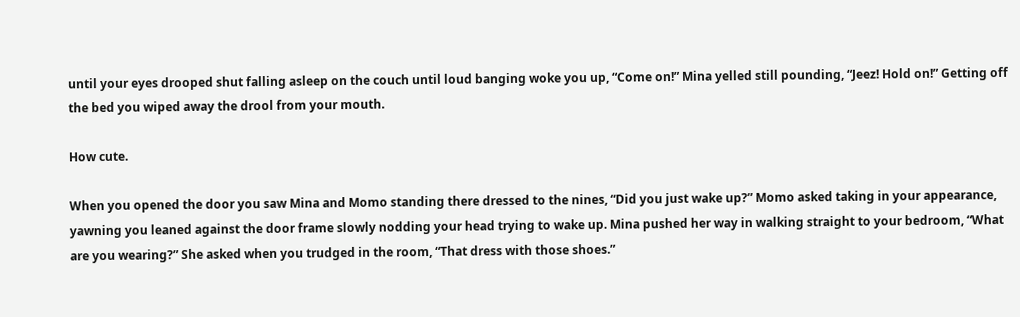until your eyes drooped shut falling asleep on the couch until loud banging woke you up, “Come on!” Mina yelled still pounding, “Jeez! Hold on!” Getting off the bed you wiped away the drool from your mouth.

How cute.

When you opened the door you saw Mina and Momo standing there dressed to the nines, “Did you just wake up?” Momo asked taking in your appearance, yawning you leaned against the door frame slowly nodding your head trying to wake up. Mina pushed her way in walking straight to your bedroom, “What are you wearing?” She asked when you trudged in the room, “That dress with those shoes.”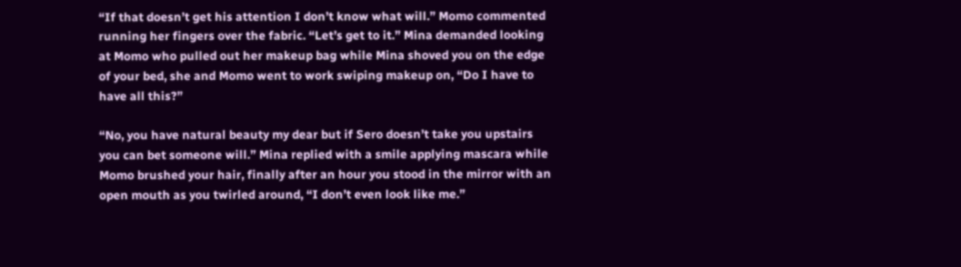“If that doesn’t get his attention I don’t know what will.” Momo commented running her fingers over the fabric. “Let’s get to it.” Mina demanded looking at Momo who pulled out her makeup bag while Mina shoved you on the edge of your bed, she and Momo went to work swiping makeup on, “Do I have to have all this?”

“No, you have natural beauty my dear but if Sero doesn’t take you upstairs you can bet someone will.” Mina replied with a smile applying mascara while Momo brushed your hair, finally after an hour you stood in the mirror with an open mouth as you twirled around, “I don’t even look like me.”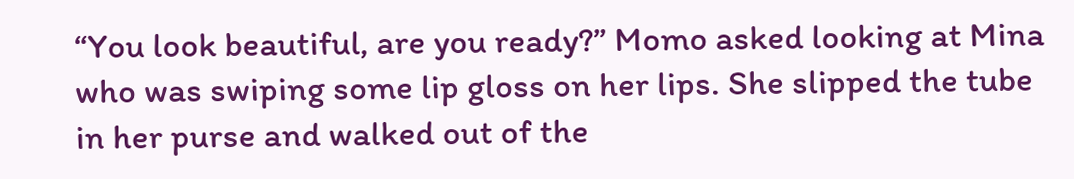“You look beautiful, are you ready?” Momo asked looking at Mina who was swiping some lip gloss on her lips. She slipped the tube in her purse and walked out of the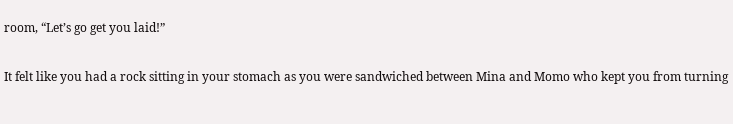room, “Let’s go get you laid!”

It felt like you had a rock sitting in your stomach as you were sandwiched between Mina and Momo who kept you from turning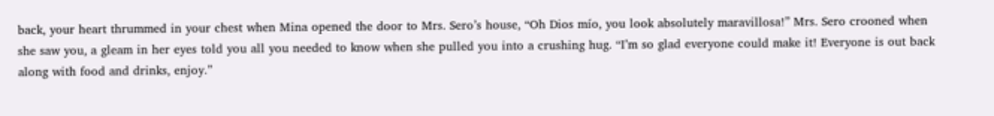back, your heart thrummed in your chest when Mina opened the door to Mrs. Sero’s house, “Oh Dios mío, you look absolutely maravillosa!” Mrs. Sero crooned when she saw you, a gleam in her eyes told you all you needed to know when she pulled you into a crushing hug. “I’m so glad everyone could make it! Everyone is out back along with food and drinks, enjoy.”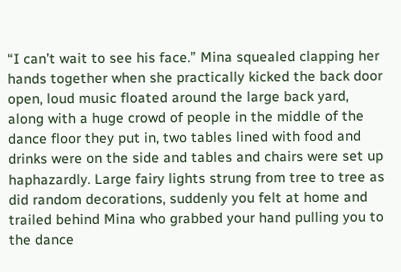“I can’t wait to see his face.” Mina squealed clapping her hands together when she practically kicked the back door open, loud music floated around the large back yard, along with a huge crowd of people in the middle of the dance floor they put in, two tables lined with food and drinks were on the side and tables and chairs were set up haphazardly. Large fairy lights strung from tree to tree as did random decorations, suddenly you felt at home and trailed behind Mina who grabbed your hand pulling you to the dance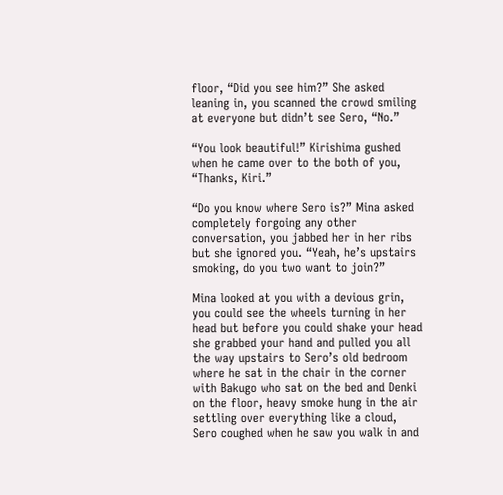floor, “Did you see him?” She asked leaning in, you scanned the crowd smiling at everyone but didn’t see Sero, “No.”

“You look beautiful!” Kirishima gushed when he came over to the both of you, “Thanks, Kiri.”

“Do you know where Sero is?” Mina asked completely forgoing any other conversation, you jabbed her in her ribs but she ignored you. “Yeah, he’s upstairs smoking, do you two want to join?”

Mina looked at you with a devious grin, you could see the wheels turning in her head but before you could shake your head she grabbed your hand and pulled you all the way upstairs to Sero’s old bedroom where he sat in the chair in the corner with Bakugo who sat on the bed and Denki on the floor, heavy smoke hung in the air settling over everything like a cloud, Sero coughed when he saw you walk in and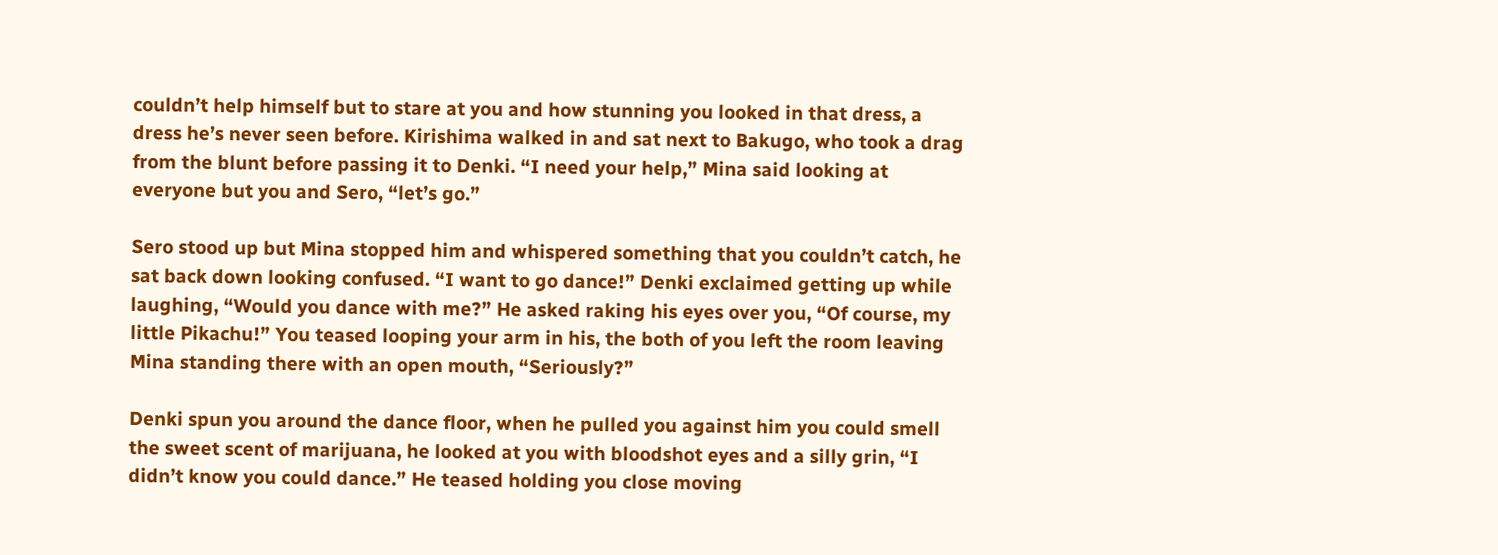couldn’t help himself but to stare at you and how stunning you looked in that dress, a dress he’s never seen before. Kirishima walked in and sat next to Bakugo, who took a drag from the blunt before passing it to Denki. “I need your help,” Mina said looking at everyone but you and Sero, “let’s go.”

Sero stood up but Mina stopped him and whispered something that you couldn’t catch, he sat back down looking confused. “I want to go dance!” Denki exclaimed getting up while laughing, “Would you dance with me?” He asked raking his eyes over you, “Of course, my little Pikachu!” You teased looping your arm in his, the both of you left the room leaving Mina standing there with an open mouth, “Seriously?”

Denki spun you around the dance floor, when he pulled you against him you could smell the sweet scent of marijuana, he looked at you with bloodshot eyes and a silly grin, “I didn’t know you could dance.” He teased holding you close moving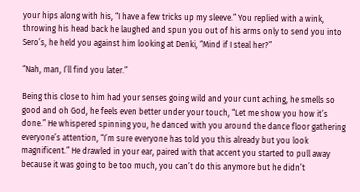your hips along with his, “I have a few tricks up my sleeve.” You replied with a wink, throwing his head back he laughed and spun you out of his arms only to send you into Sero’s, he held you against him looking at Denki, “Mind if I steal her?”

“Nah, man, I’ll find you later.”

Being this close to him had your senses going wild and your cunt aching, he smells so good and oh God, he feels even better under your touch, “Let me show you how it’s done.” He whispered spinning you, he danced with you around the dance floor gathering everyone’s attention, “I’m sure everyone has told you this already but you look magnificent.” He drawled in your ear, paired with that accent you started to pull away because it was going to be too much, you can’t do this anymore but he didn’t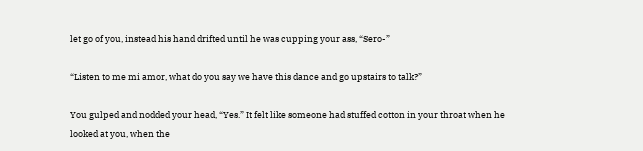let go of you, instead his hand drifted until he was cupping your ass, “Sero-”

“Listen to me mi amor, what do you say we have this dance and go upstairs to talk?”

You gulped and nodded your head, “Yes.” It felt like someone had stuffed cotton in your throat when he looked at you, when the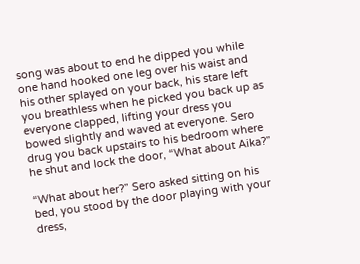song was about to end he dipped you while one hand hooked one leg over his waist and his other splayed on your back, his stare left you breathless when he picked you back up as everyone clapped, lifting your dress you bowed slightly and waved at everyone. Sero drug you back upstairs to his bedroom where he shut and lock the door, “What about Aika?”

“What about her?” Sero asked sitting on his bed, you stood by the door playing with your dress,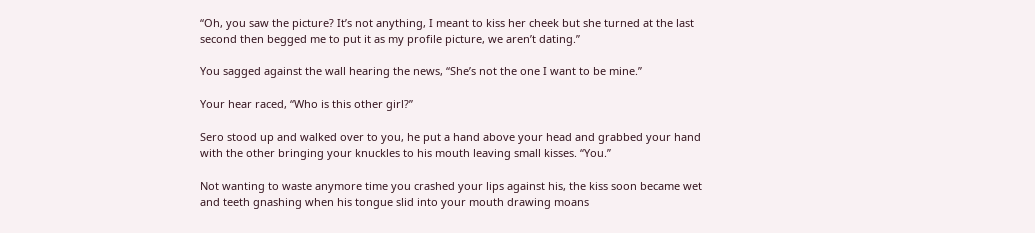“Oh, you saw the picture? It’s not anything, I meant to kiss her cheek but she turned at the last second then begged me to put it as my profile picture, we aren’t dating.”

You sagged against the wall hearing the news, “She’s not the one I want to be mine.”

Your hear raced, “Who is this other girl?”

Sero stood up and walked over to you, he put a hand above your head and grabbed your hand with the other bringing your knuckles to his mouth leaving small kisses. “You.”

Not wanting to waste anymore time you crashed your lips against his, the kiss soon became wet and teeth gnashing when his tongue slid into your mouth drawing moans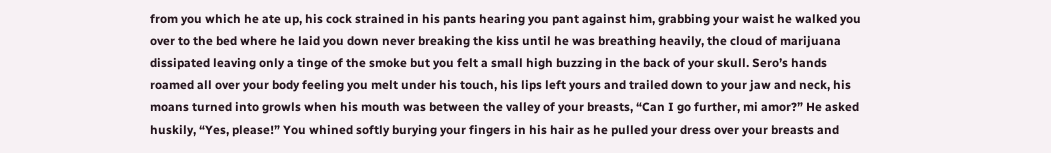from you which he ate up, his cock strained in his pants hearing you pant against him, grabbing your waist he walked you over to the bed where he laid you down never breaking the kiss until he was breathing heavily, the cloud of marijuana dissipated leaving only a tinge of the smoke but you felt a small high buzzing in the back of your skull. Sero’s hands roamed all over your body feeling you melt under his touch, his lips left yours and trailed down to your jaw and neck, his moans turned into growls when his mouth was between the valley of your breasts, “Can I go further, mi amor?” He asked huskily, “Yes, please!” You whined softly burying your fingers in his hair as he pulled your dress over your breasts and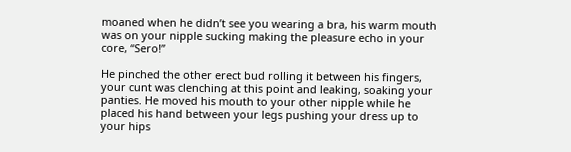moaned when he didn’t see you wearing a bra, his warm mouth was on your nipple sucking making the pleasure echo in your core, “Sero!”

He pinched the other erect bud rolling it between his fingers, your cunt was clenching at this point and leaking, soaking your panties. He moved his mouth to your other nipple while he placed his hand between your legs pushing your dress up to your hips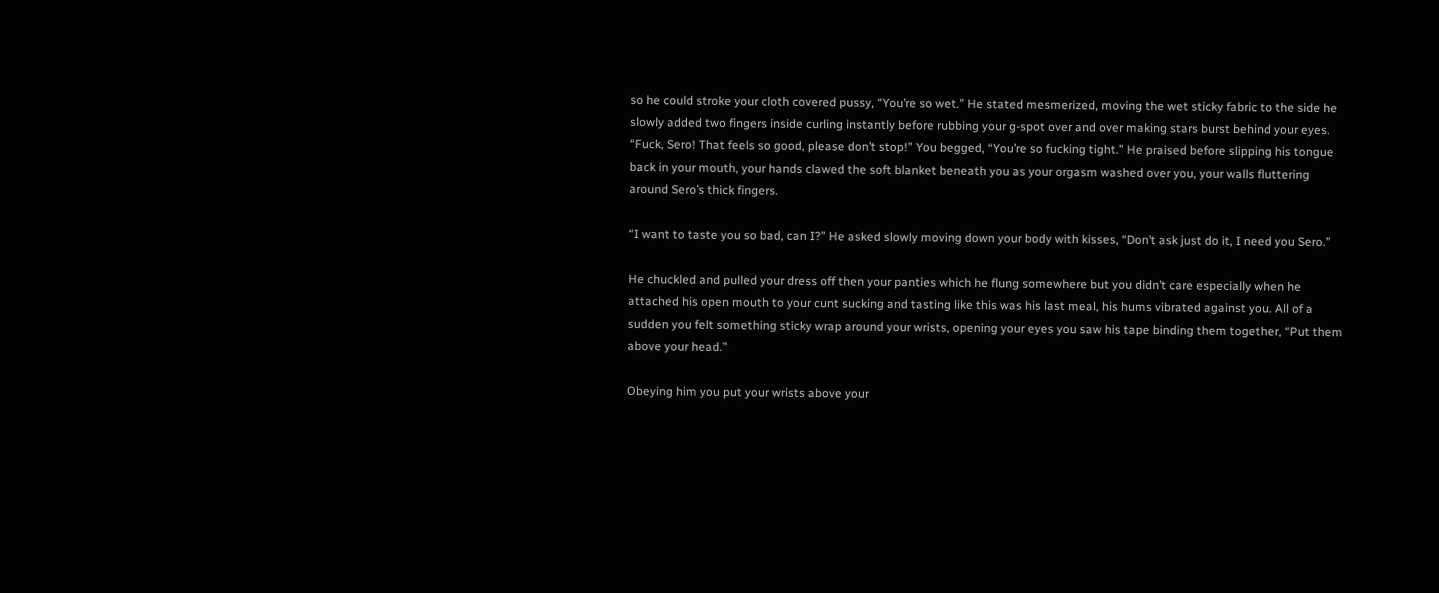so he could stroke your cloth covered pussy, “You’re so wet.” He stated mesmerized, moving the wet sticky fabric to the side he slowly added two fingers inside curling instantly before rubbing your g-spot over and over making stars burst behind your eyes. “Fuck, Sero! That feels so good, please don’t stop!” You begged, “You’re so fucking tight.” He praised before slipping his tongue back in your mouth, your hands clawed the soft blanket beneath you as your orgasm washed over you, your walls fluttering around Sero’s thick fingers.

“I want to taste you so bad, can I?” He asked slowly moving down your body with kisses, “Don’t ask just do it, I need you Sero.”

He chuckled and pulled your dress off then your panties which he flung somewhere but you didn’t care especially when he attached his open mouth to your cunt sucking and tasting like this was his last meal, his hums vibrated against you. All of a sudden you felt something sticky wrap around your wrists, opening your eyes you saw his tape binding them together, “Put them above your head.”

Obeying him you put your wrists above your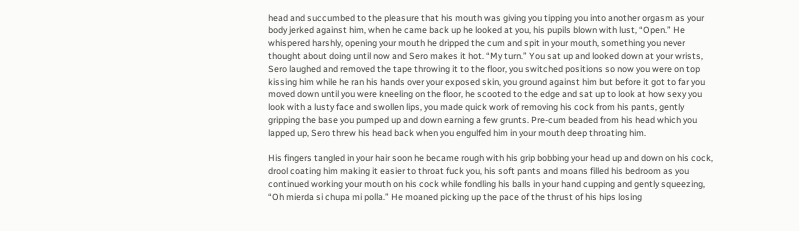head and succumbed to the pleasure that his mouth was giving you tipping you into another orgasm as your body jerked against him, when he came back up he looked at you, his pupils blown with lust, “Open.” He whispered harshly, opening your mouth he dripped the cum and spit in your mouth, something you never thought about doing until now and Sero makes it hot. “My turn.” You sat up and looked down at your wrists, Sero laughed and removed the tape throwing it to the floor, you switched positions so now you were on top kissing him while he ran his hands over your exposed skin, you ground against him but before it got to far you moved down until you were kneeling on the floor, he scooted to the edge and sat up to look at how sexy you look with a lusty face and swollen lips, you made quick work of removing his cock from his pants, gently gripping the base you pumped up and down earning a few grunts. Pre-cum beaded from his head which you lapped up, Sero threw his head back when you engulfed him in your mouth deep throating him.

His fingers tangled in your hair soon he became rough with his grip bobbing your head up and down on his cock, drool coating him making it easier to throat fuck you, his soft pants and moans filled his bedroom as you continued working your mouth on his cock while fondling his balls in your hand cupping and gently squeezing, “Oh mierda si chupa mi polla.” He moaned picking up the pace of the thrust of his hips losing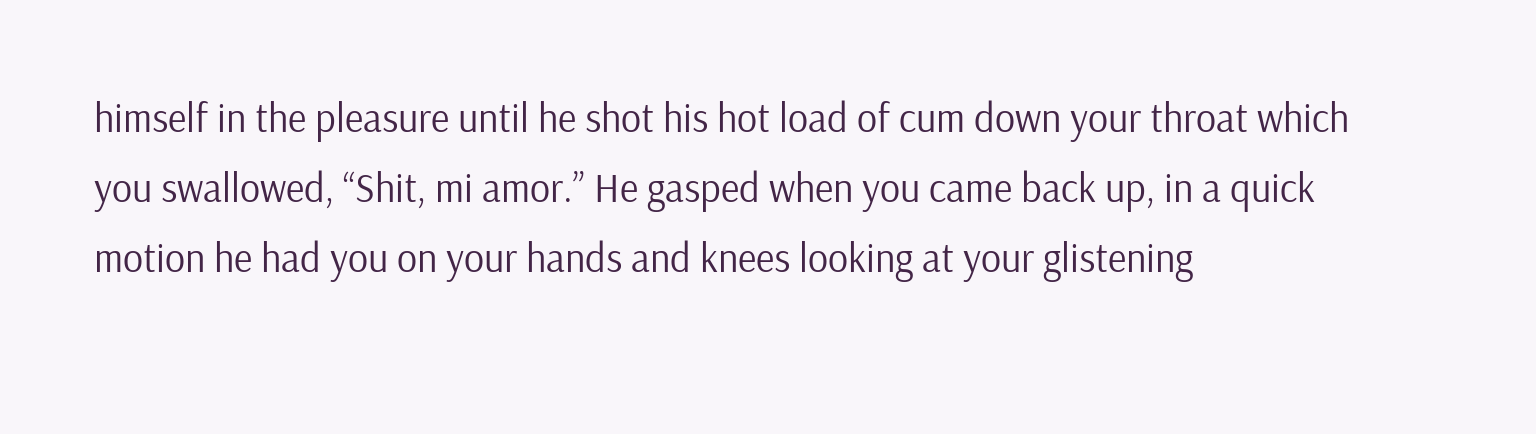himself in the pleasure until he shot his hot load of cum down your throat which you swallowed, “Shit, mi amor.” He gasped when you came back up, in a quick motion he had you on your hands and knees looking at your glistening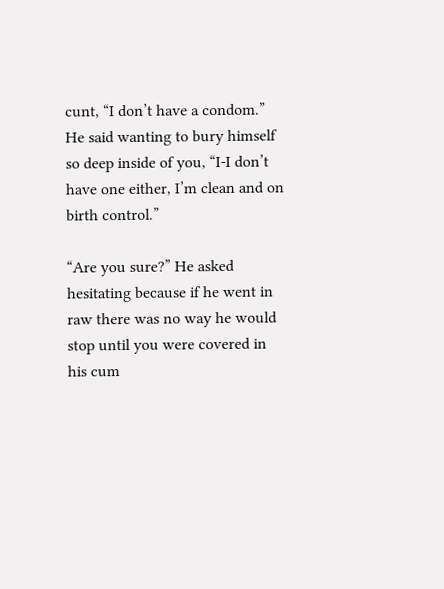cunt, “I don’t have a condom.” He said wanting to bury himself so deep inside of you, “I-I don’t have one either, I’m clean and on birth control.”

“Are you sure?” He asked hesitating because if he went in raw there was no way he would stop until you were covered in his cum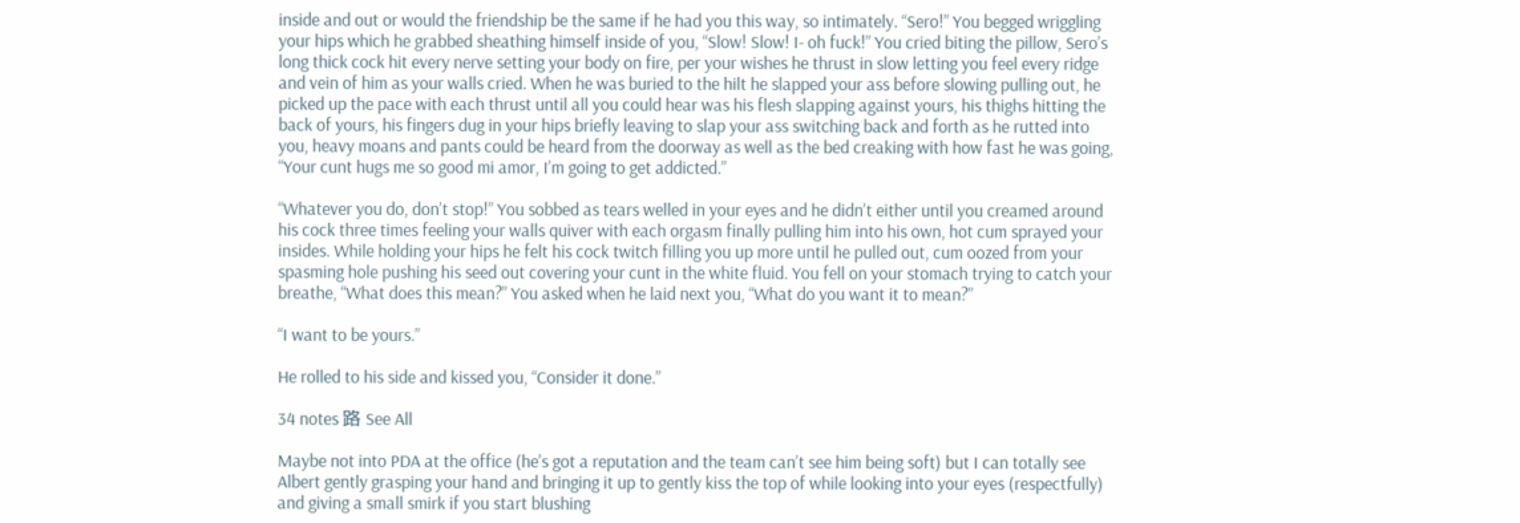inside and out or would the friendship be the same if he had you this way, so intimately. “Sero!” You begged wriggling your hips which he grabbed sheathing himself inside of you, “Slow! Slow! I- oh fuck!” You cried biting the pillow, Sero’s long thick cock hit every nerve setting your body on fire, per your wishes he thrust in slow letting you feel every ridge and vein of him as your walls cried. When he was buried to the hilt he slapped your ass before slowing pulling out, he picked up the pace with each thrust until all you could hear was his flesh slapping against yours, his thighs hitting the back of yours, his fingers dug in your hips briefly leaving to slap your ass switching back and forth as he rutted into you, heavy moans and pants could be heard from the doorway as well as the bed creaking with how fast he was going, “Your cunt hugs me so good mi amor, I’m going to get addicted.”

“Whatever you do, don’t stop!” You sobbed as tears welled in your eyes and he didn’t either until you creamed around his cock three times feeling your walls quiver with each orgasm finally pulling him into his own, hot cum sprayed your insides. While holding your hips he felt his cock twitch filling you up more until he pulled out, cum oozed from your spasming hole pushing his seed out covering your cunt in the white fluid. You fell on your stomach trying to catch your breathe, “What does this mean?” You asked when he laid next you, “What do you want it to mean?”

“I want to be yours.”

He rolled to his side and kissed you, “Consider it done.”

34 notes 路 See All

Maybe not into PDA at the office (he’s got a reputation and the team can’t see him being soft) but I can totally see Albert gently grasping your hand and bringing it up to gently kiss the top of while looking into your eyes (respectfully) and giving a small smirk if you start blushing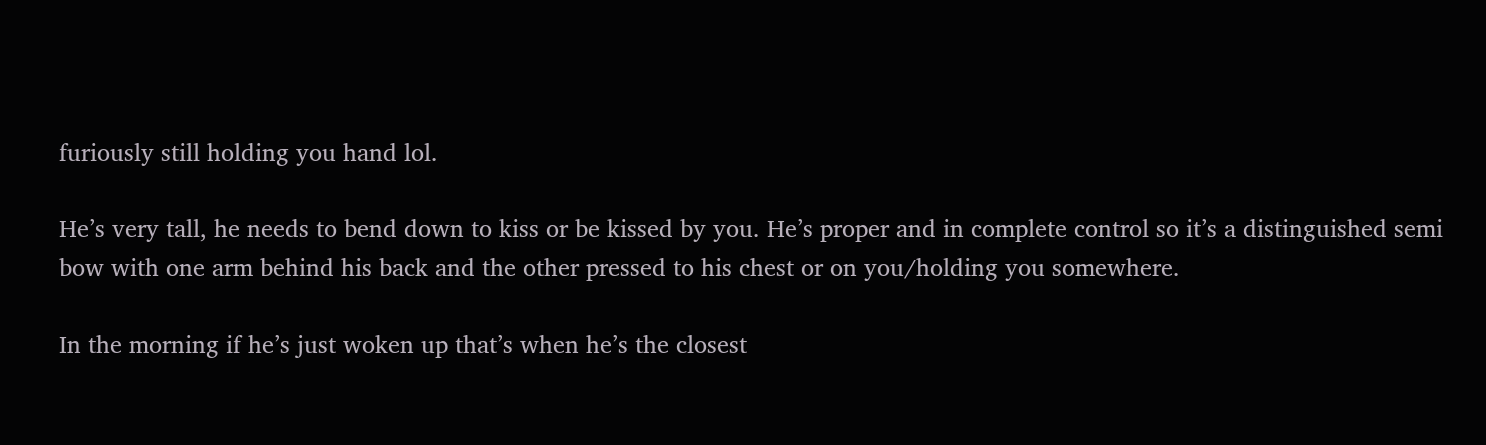furiously still holding you hand lol.

He’s very tall, he needs to bend down to kiss or be kissed by you. He’s proper and in complete control so it’s a distinguished semi bow with one arm behind his back and the other pressed to his chest or on you/holding you somewhere.

In the morning if he’s just woken up that’s when he’s the closest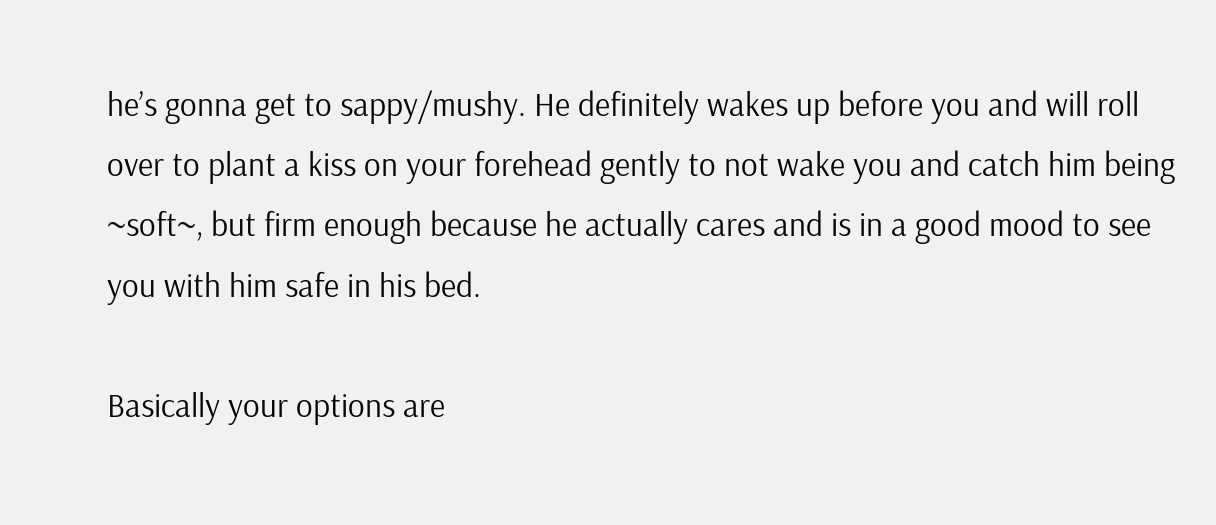he’s gonna get to sappy/mushy. He definitely wakes up before you and will roll over to plant a kiss on your forehead gently to not wake you and catch him being ~soft~, but firm enough because he actually cares and is in a good mood to see you with him safe in his bed.

Basically your options are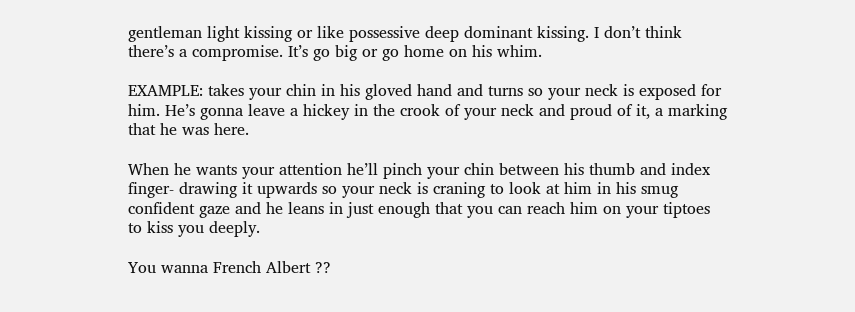gentleman light kissing or like possessive deep dominant kissing. I don’t think there’s a compromise. It’s go big or go home on his whim.

EXAMPLE: takes your chin in his gloved hand and turns so your neck is exposed for him. He’s gonna leave a hickey in the crook of your neck and proud of it, a marking that he was here.

When he wants your attention he’ll pinch your chin between his thumb and index finger- drawing it upwards so your neck is craning to look at him in his smug confident gaze and he leans in just enough that you can reach him on your tiptoes to kiss you deeply.

You wanna French Albert ??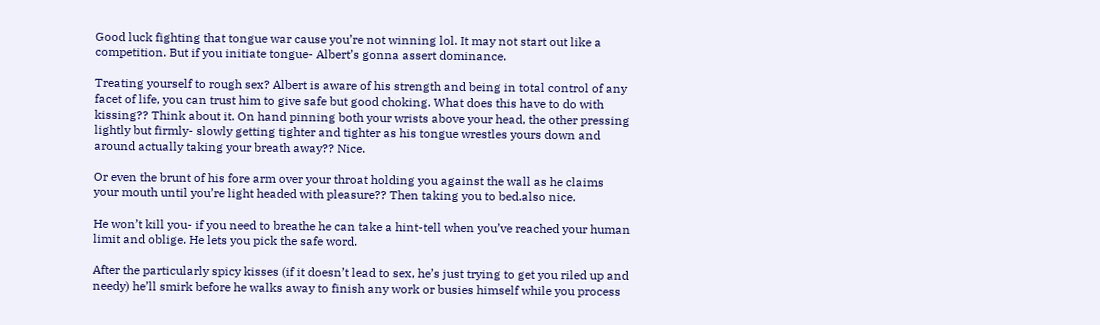Good luck fighting that tongue war cause you’re not winning lol. It may not start out like a competition. But if you initiate tongue- Albert’s gonna assert dominance.

Treating yourself to rough sex? Albert is aware of his strength and being in total control of any facet of life, you can trust him to give safe but good choking. What does this have to do with kissing?? Think about it. On hand pinning both your wrists above your head, the other pressing lightly but firmly- slowly getting tighter and tighter as his tongue wrestles yours down and around actually taking your breath away?? Nice.

Or even the brunt of his fore arm over your throat holding you against the wall as he claims your mouth until you’re light headed with pleasure?? Then taking you to bed.also nice.

He won’t kill you- if you need to breathe he can take a hint-tell when you’ve reached your human limit and oblige. He lets you pick the safe word.

After the particularly spicy kisses (if it doesn’t lead to sex, he’s just trying to get you riled up and needy) he’ll smirk before he walks away to finish any work or busies himself while you process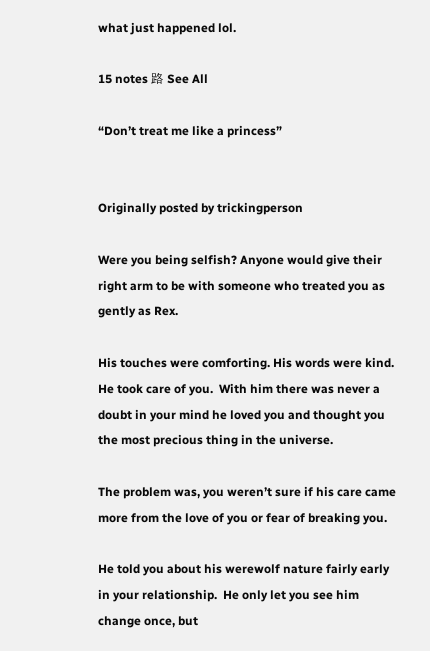what just happened lol.

15 notes 路 See All

“Don’t treat me like a princess”


Originally posted by trickingperson

Were you being selfish? Anyone would give their right arm to be with someone who treated you as gently as Rex.

His touches were comforting. His words were kind. He took care of you.  With him there was never a doubt in your mind he loved you and thought you the most precious thing in the universe.

The problem was, you weren’t sure if his care came more from the love of you or fear of breaking you.

He told you about his werewolf nature fairly early in your relationship.  He only let you see him change once, but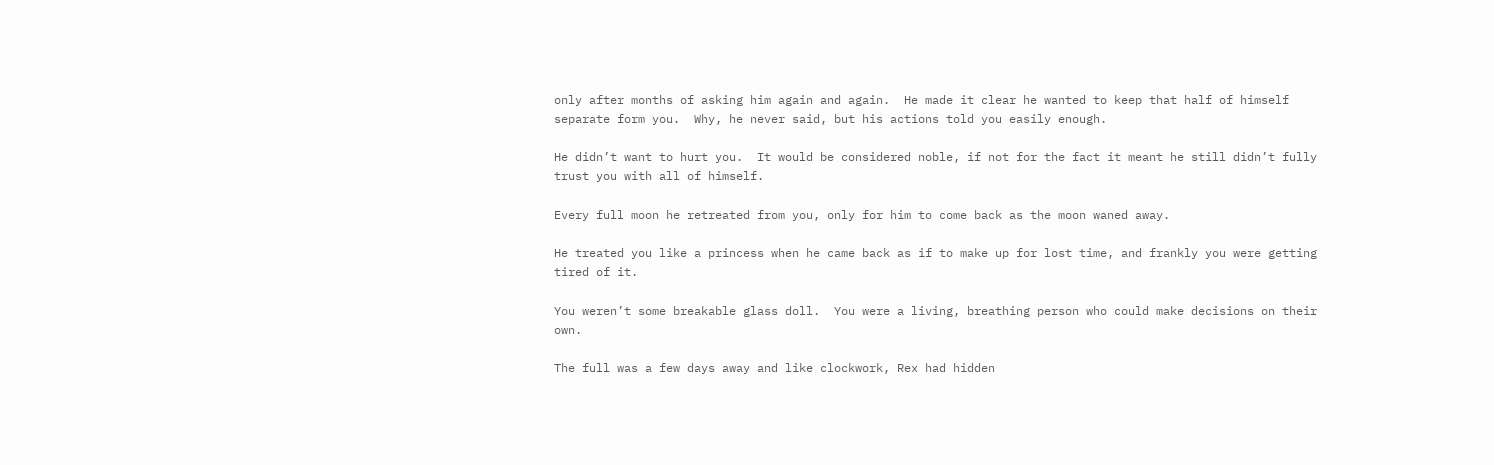only after months of asking him again and again.  He made it clear he wanted to keep that half of himself separate form you.  Why, he never said, but his actions told you easily enough.

He didn’t want to hurt you.  It would be considered noble, if not for the fact it meant he still didn’t fully trust you with all of himself.

Every full moon he retreated from you, only for him to come back as the moon waned away.

He treated you like a princess when he came back as if to make up for lost time, and frankly you were getting tired of it.

You weren’t some breakable glass doll.  You were a living, breathing person who could make decisions on their own.

The full was a few days away and like clockwork, Rex had hidden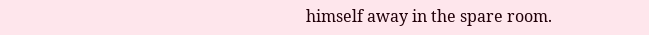himself away in the spare room.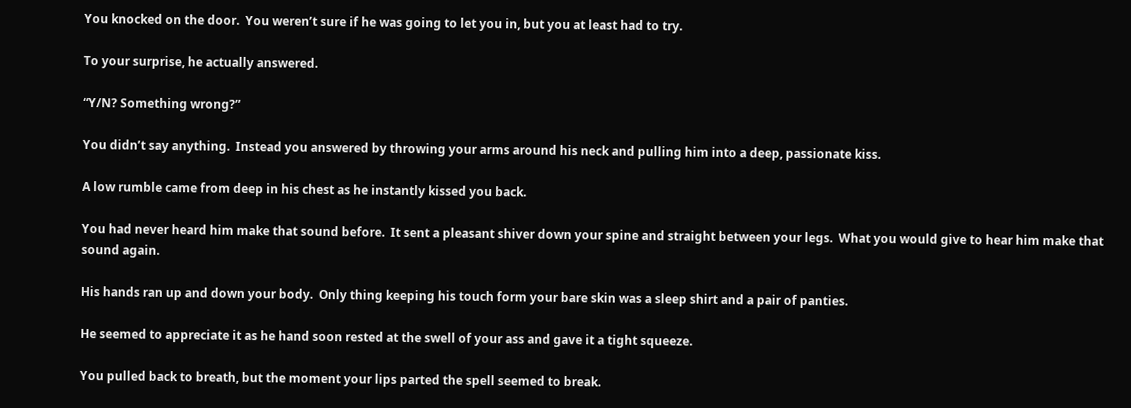You knocked on the door.  You weren’t sure if he was going to let you in, but you at least had to try.

To your surprise, he actually answered.

“Y/N? Something wrong?”

You didn’t say anything.  Instead you answered by throwing your arms around his neck and pulling him into a deep, passionate kiss.

A low rumble came from deep in his chest as he instantly kissed you back.

You had never heard him make that sound before.  It sent a pleasant shiver down your spine and straight between your legs.  What you would give to hear him make that sound again.

His hands ran up and down your body.  Only thing keeping his touch form your bare skin was a sleep shirt and a pair of panties.

He seemed to appreciate it as he hand soon rested at the swell of your ass and gave it a tight squeeze.

You pulled back to breath, but the moment your lips parted the spell seemed to break.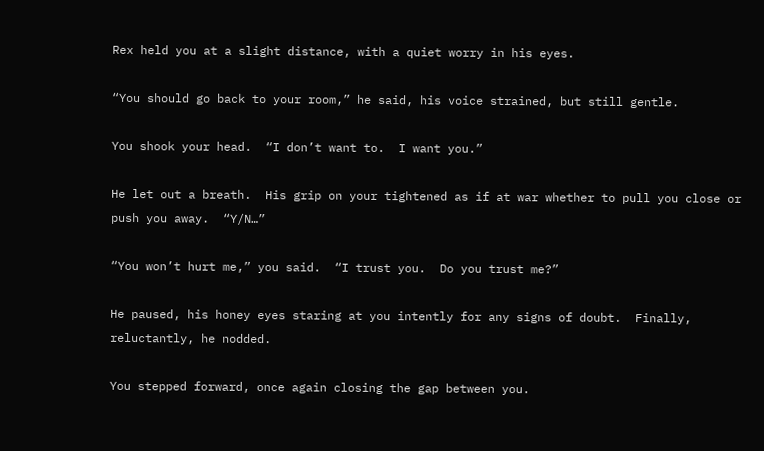Rex held you at a slight distance, with a quiet worry in his eyes.

“You should go back to your room,” he said, his voice strained, but still gentle.

You shook your head.  “I don’t want to.  I want you.”

He let out a breath.  His grip on your tightened as if at war whether to pull you close or push you away.  “Y/N…”

“You won’t hurt me,” you said.  “I trust you.  Do you trust me?”

He paused, his honey eyes staring at you intently for any signs of doubt.  Finally, reluctantly, he nodded.

You stepped forward, once again closing the gap between you.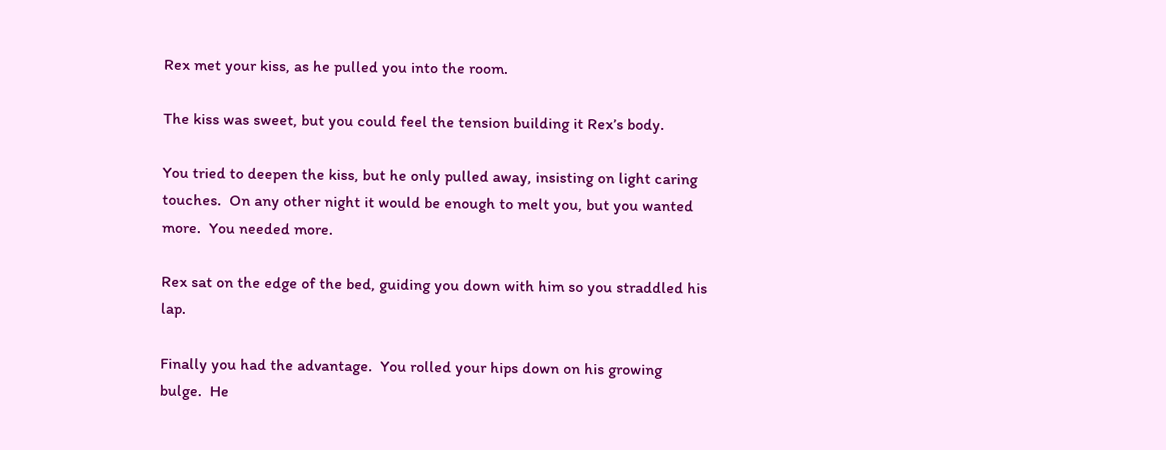Rex met your kiss, as he pulled you into the room.

The kiss was sweet, but you could feel the tension building it Rex’s body.

You tried to deepen the kiss, but he only pulled away, insisting on light caring touches.  On any other night it would be enough to melt you, but you wanted more.  You needed more.

Rex sat on the edge of the bed, guiding you down with him so you straddled his lap.

Finally you had the advantage.  You rolled your hips down on his growing bulge.  He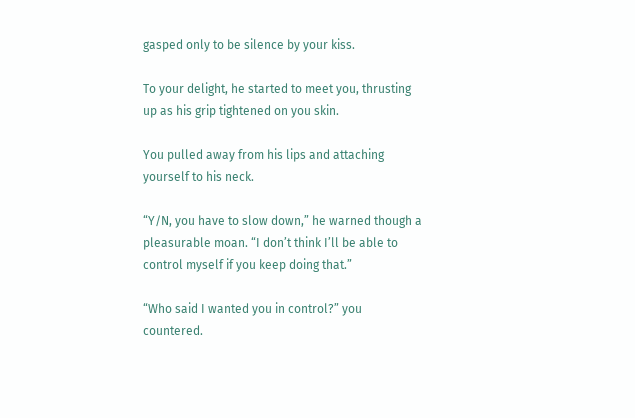gasped only to be silence by your kiss.

To your delight, he started to meet you, thrusting up as his grip tightened on you skin.

You pulled away from his lips and attaching yourself to his neck.

“Y/N, you have to slow down,” he warned though a pleasurable moan. “I don’t think I’ll be able to control myself if you keep doing that.”

“Who said I wanted you in control?” you countered.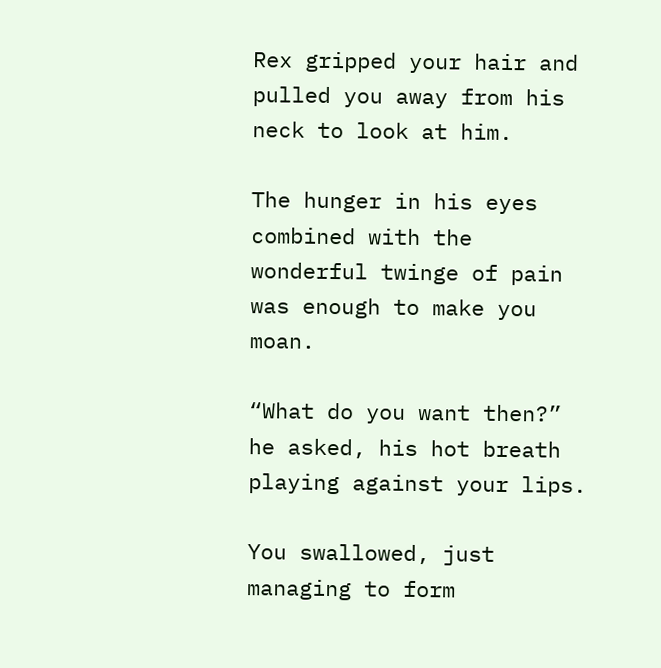Rex gripped your hair and pulled you away from his neck to look at him.

The hunger in his eyes combined with the wonderful twinge of pain was enough to make you moan.

“What do you want then?” he asked, his hot breath playing against your lips.

You swallowed, just managing to form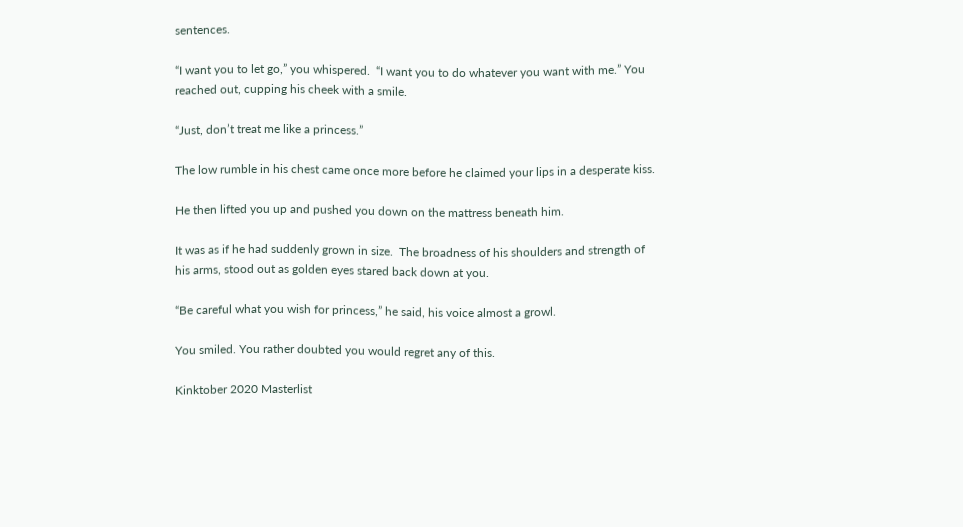sentences.

“I want you to let go,” you whispered.  “I want you to do whatever you want with me.” You reached out, cupping his cheek with a smile.

“Just, don’t treat me like a princess.”

The low rumble in his chest came once more before he claimed your lips in a desperate kiss.

He then lifted you up and pushed you down on the mattress beneath him.

It was as if he had suddenly grown in size.  The broadness of his shoulders and strength of his arms, stood out as golden eyes stared back down at you.

“Be careful what you wish for princess,” he said, his voice almost a growl.

You smiled. You rather doubted you would regret any of this.

Kinktober 2020 Masterlist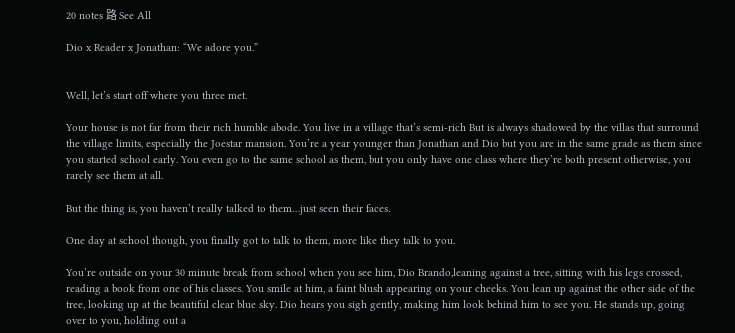20 notes 路 See All

Dio x Reader x Jonathan: “We adore you.”


Well, let’s start off where you three met.

Your house is not far from their rich humble abode. You live in a village that’s semi-rich But is always shadowed by the villas that surround the village limits, especially the Joestar mansion. You’re a year younger than Jonathan and Dio but you are in the same grade as them since you started school early. You even go to the same school as them, but you only have one class where they’re both present otherwise, you rarely see them at all.

But the thing is, you haven’t really talked to them…just seen their faces.

One day at school though, you finally got to talk to them, more like they talk to you.

You’re outside on your 30 minute break from school when you see him, Dio Brando,leaning against a tree, sitting with his legs crossed, reading a book from one of his classes. You smile at him, a faint blush appearing on your cheeks. You lean up against the other side of the tree, looking up at the beautiful clear blue sky. Dio hears you sigh gently, making him look behind him to see you. He stands up, going over to you, holding out a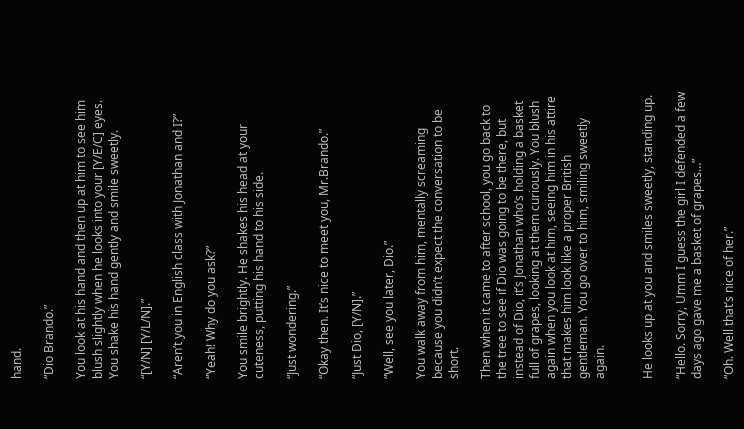hand.

“Dio Brando.”

You look at his hand and then up at him to see him blush slightly when he looks into your [Y/E/C] eyes. You shake his hand gently and smile sweetly.

“[Y/N] [Y/L/N].”

“Aren’t you in English class with Jonathan and I?”

“Yeah! Why do you ask?”

You smile brightly. He shakes his head at your cuteness, putting his hand to his side.

“Just wondering.”

“Okay then. It’s nice to meet you, Mr.Brando.”

“Just Dio, [Y/N].”

“Well, see you later, Dio.”

You walk away from him, mentally screaming because you didn’t expect the conversation to be short.

Then when it came to after school, you go back to the tree to see if Dio was going to be there, but instead of Dio, it’s Jonathan who’s holding a basket full of grapes, looking at them curiously. You blush again when you look at him, seeing him in his attire that makes him look like a proper British gentleman. You go over to him, smiling sweetly again.


He looks up at you and smiles sweetly, standing up.

“Hello. Sorry, Umm I guess the girl I defended a few days ago gave me a basket of grapes…”

“Oh. Well that’s nice of her.”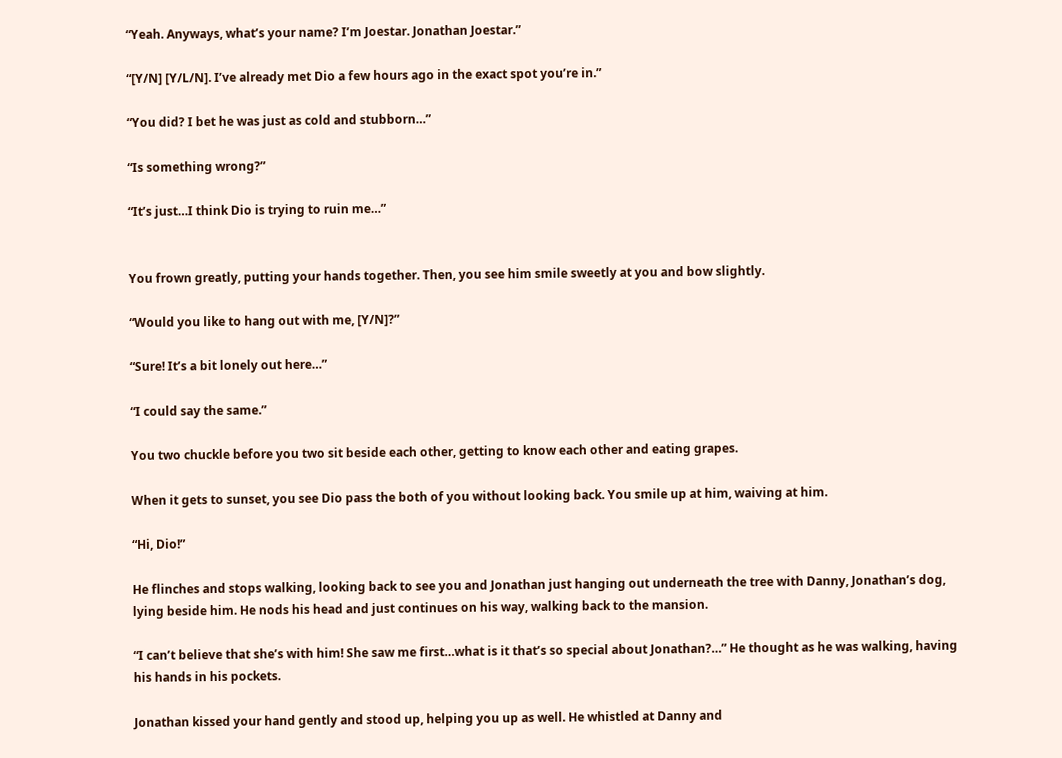“Yeah. Anyways, what’s your name? I’m Joestar. Jonathan Joestar.”

“[Y/N] [Y/L/N]. I’ve already met Dio a few hours ago in the exact spot you’re in.”

“You did? I bet he was just as cold and stubborn…”

“Is something wrong?”

“It’s just…I think Dio is trying to ruin me…”


You frown greatly, putting your hands together. Then, you see him smile sweetly at you and bow slightly.

“Would you like to hang out with me, [Y/N]?”

“Sure! It’s a bit lonely out here…”

“I could say the same.”

You two chuckle before you two sit beside each other, getting to know each other and eating grapes.

When it gets to sunset, you see Dio pass the both of you without looking back. You smile up at him, waiving at him.

“Hi, Dio!”

He flinches and stops walking, looking back to see you and Jonathan just hanging out underneath the tree with Danny, Jonathan’s dog, lying beside him. He nods his head and just continues on his way, walking back to the mansion.

“I can’t believe that she’s with him! She saw me first…what is it that’s so special about Jonathan?…” He thought as he was walking, having his hands in his pockets.

Jonathan kissed your hand gently and stood up, helping you up as well. He whistled at Danny and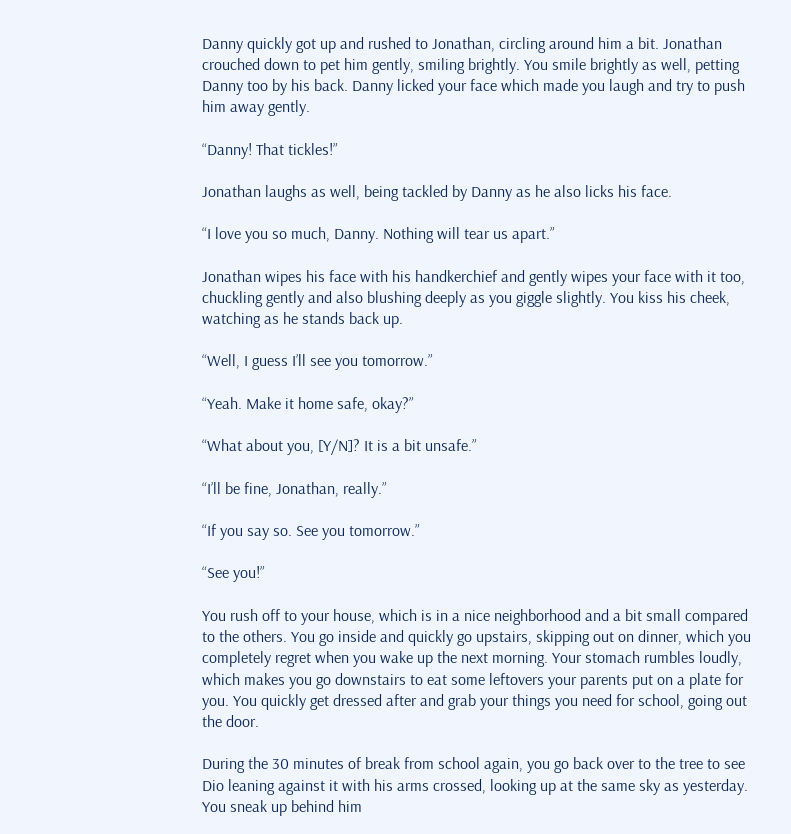Danny quickly got up and rushed to Jonathan, circling around him a bit. Jonathan crouched down to pet him gently, smiling brightly. You smile brightly as well, petting Danny too by his back. Danny licked your face which made you laugh and try to push him away gently.

“Danny! That tickles!”

Jonathan laughs as well, being tackled by Danny as he also licks his face.

“I love you so much, Danny. Nothing will tear us apart.”

Jonathan wipes his face with his handkerchief and gently wipes your face with it too, chuckling gently and also blushing deeply as you giggle slightly. You kiss his cheek, watching as he stands back up.

“Well, I guess I’ll see you tomorrow.”

“Yeah. Make it home safe, okay?”

“What about you, [Y/N]? It is a bit unsafe.”

“I’ll be fine, Jonathan, really.”

“If you say so. See you tomorrow.”

“See you!”

You rush off to your house, which is in a nice neighborhood and a bit small compared to the others. You go inside and quickly go upstairs, skipping out on dinner, which you completely regret when you wake up the next morning. Your stomach rumbles loudly, which makes you go downstairs to eat some leftovers your parents put on a plate for you. You quickly get dressed after and grab your things you need for school, going out the door.

During the 30 minutes of break from school again, you go back over to the tree to see Dio leaning against it with his arms crossed, looking up at the same sky as yesterday. You sneak up behind him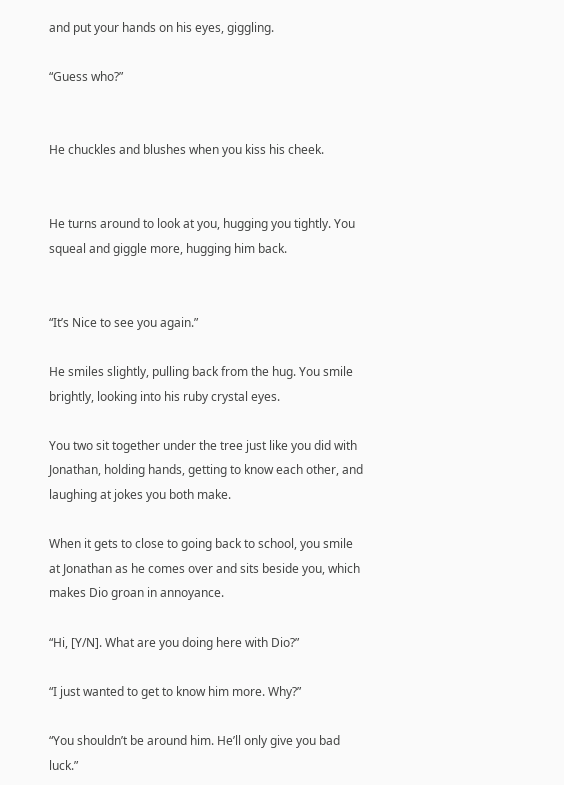and put your hands on his eyes, giggling.

“Guess who?”


He chuckles and blushes when you kiss his cheek.


He turns around to look at you, hugging you tightly. You squeal and giggle more, hugging him back.


“It’s Nice to see you again.”

He smiles slightly, pulling back from the hug. You smile brightly, looking into his ruby crystal eyes.

You two sit together under the tree just like you did with Jonathan, holding hands, getting to know each other, and laughing at jokes you both make.

When it gets to close to going back to school, you smile at Jonathan as he comes over and sits beside you, which makes Dio groan in annoyance.

“Hi, [Y/N]. What are you doing here with Dio?”

“I just wanted to get to know him more. Why?”

“You shouldn’t be around him. He’ll only give you bad luck.”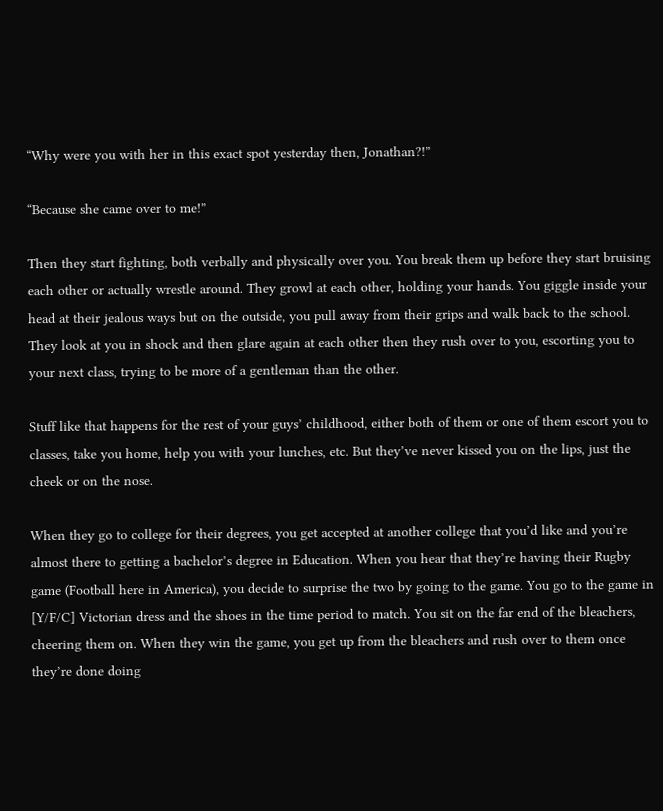“Why were you with her in this exact spot yesterday then, Jonathan?!”

“Because she came over to me!”

Then they start fighting, both verbally and physically over you. You break them up before they start bruising each other or actually wrestle around. They growl at each other, holding your hands. You giggle inside your head at their jealous ways but on the outside, you pull away from their grips and walk back to the school. They look at you in shock and then glare again at each other then they rush over to you, escorting you to your next class, trying to be more of a gentleman than the other.

Stuff like that happens for the rest of your guys’ childhood, either both of them or one of them escort you to classes, take you home, help you with your lunches, etc. But they’ve never kissed you on the lips, just the cheek or on the nose.

When they go to college for their degrees, you get accepted at another college that you’d like and you’re almost there to getting a bachelor’s degree in Education. When you hear that they’re having their Rugby game (Football here in America), you decide to surprise the two by going to the game. You go to the game in [Y/F/C] Victorian dress and the shoes in the time period to match. You sit on the far end of the bleachers, cheering them on. When they win the game, you get up from the bleachers and rush over to them once they’re done doing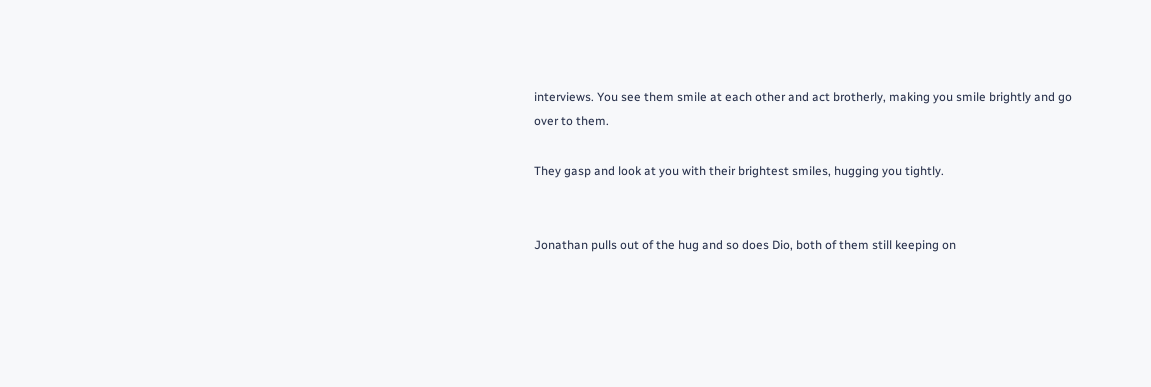interviews. You see them smile at each other and act brotherly, making you smile brightly and go over to them.

They gasp and look at you with their brightest smiles, hugging you tightly.


Jonathan pulls out of the hug and so does Dio, both of them still keeping on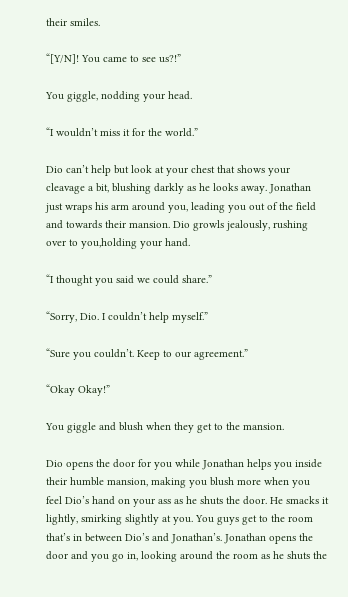their smiles.

“[Y/N]! You came to see us?!”

You giggle, nodding your head.

“I wouldn’t miss it for the world.”

Dio can’t help but look at your chest that shows your cleavage a bit, blushing darkly as he looks away. Jonathan just wraps his arm around you, leading you out of the field and towards their mansion. Dio growls jealously, rushing over to you,holding your hand.

“I thought you said we could share.”

“Sorry, Dio. I couldn’t help myself.”

“Sure you couldn’t. Keep to our agreement.”

“Okay Okay!”

You giggle and blush when they get to the mansion.

Dio opens the door for you while Jonathan helps you inside their humble mansion, making you blush more when you feel Dio’s hand on your ass as he shuts the door. He smacks it lightly, smirking slightly at you. You guys get to the room that’s in between Dio’s and Jonathan’s. Jonathan opens the door and you go in, looking around the room as he shuts the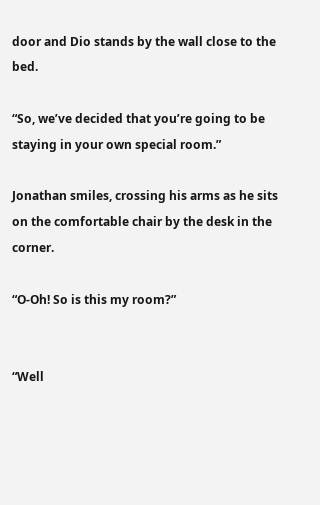door and Dio stands by the wall close to the bed.

“So, we’ve decided that you’re going to be staying in your own special room.”

Jonathan smiles, crossing his arms as he sits on the comfortable chair by the desk in the corner.

“O-Oh! So is this my room?”


“Well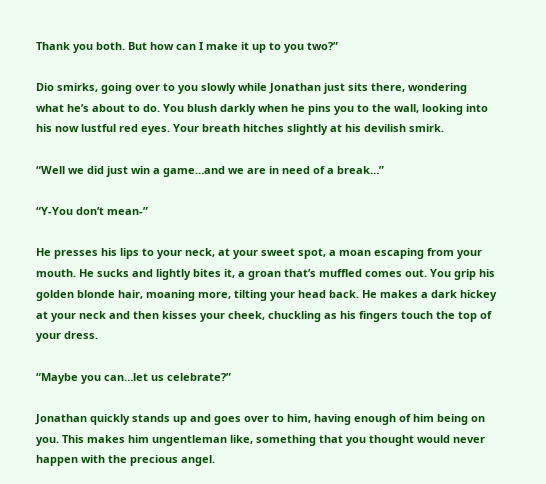Thank you both. But how can I make it up to you two?”

Dio smirks, going over to you slowly while Jonathan just sits there, wondering what he’s about to do. You blush darkly when he pins you to the wall, looking into his now lustful red eyes. Your breath hitches slightly at his devilish smirk.

“Well we did just win a game…and we are in need of a break…”

“Y-You don’t mean-”

He presses his lips to your neck, at your sweet spot, a moan escaping from your mouth. He sucks and lightly bites it, a groan that’s muffled comes out. You grip his golden blonde hair, moaning more, tilting your head back. He makes a dark hickey at your neck and then kisses your cheek, chuckling as his fingers touch the top of your dress.

“Maybe you can…let us celebrate?”

Jonathan quickly stands up and goes over to him, having enough of him being on you. This makes him ungentleman like, something that you thought would never happen with the precious angel.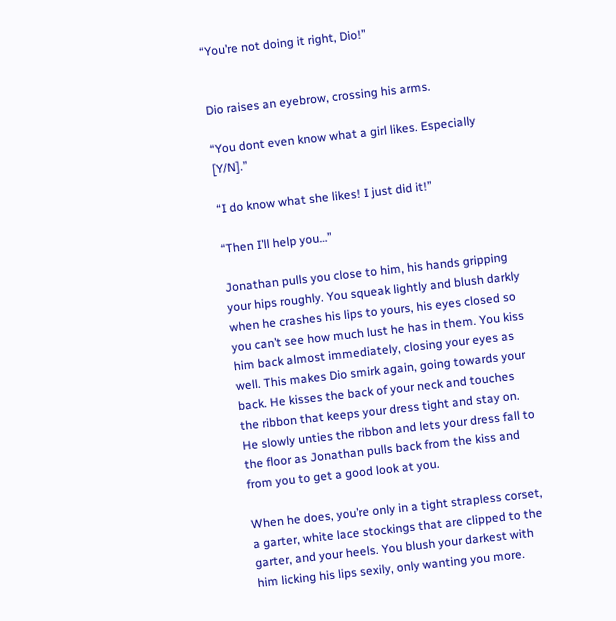“You’re not doing it right, Dio!”


Dio raises an eyebrow, crossing his arms.

“You dont even know what a girl likes. Especially [Y/N].”

“I do know what she likes! I just did it!”

“Then I’ll help you…”

Jonathan pulls you close to him, his hands gripping your hips roughly. You squeak lightly and blush darkly when he crashes his lips to yours, his eyes closed so you can’t see how much lust he has in them. You kiss him back almost immediately, closing your eyes as well. This makes Dio smirk again, going towards your back. He kisses the back of your neck and touches the ribbon that keeps your dress tight and stay on. He slowly unties the ribbon and lets your dress fall to the floor as Jonathan pulls back from the kiss and from you to get a good look at you.

When he does, you’re only in a tight strapless corset, a garter, white lace stockings that are clipped to the garter, and your heels. You blush your darkest with him licking his lips sexily, only wanting you more.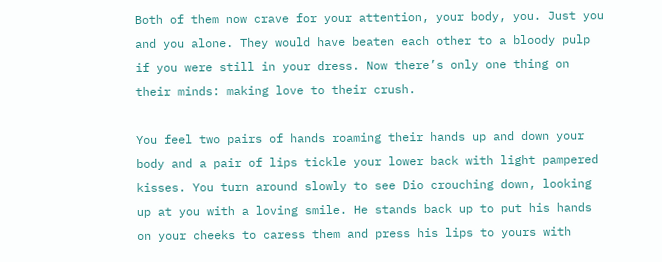Both of them now crave for your attention, your body, you. Just you and you alone. They would have beaten each other to a bloody pulp if you were still in your dress. Now there’s only one thing on their minds: making love to their crush.

You feel two pairs of hands roaming their hands up and down your body and a pair of lips tickle your lower back with light pampered kisses. You turn around slowly to see Dio crouching down, looking up at you with a loving smile. He stands back up to put his hands on your cheeks to caress them and press his lips to yours with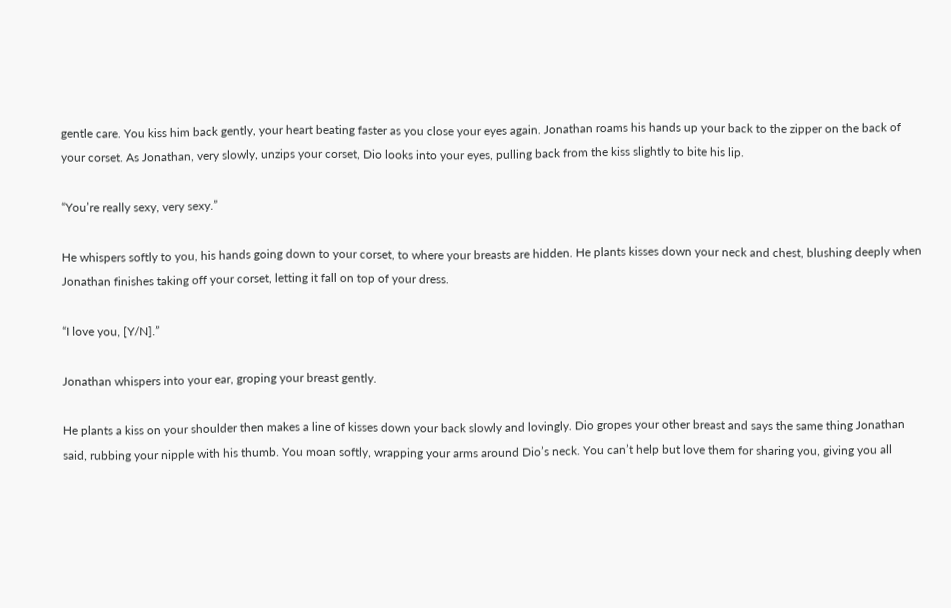gentle care. You kiss him back gently, your heart beating faster as you close your eyes again. Jonathan roams his hands up your back to the zipper on the back of your corset. As Jonathan, very slowly, unzips your corset, Dio looks into your eyes, pulling back from the kiss slightly to bite his lip.

“You’re really sexy, very sexy.”

He whispers softly to you, his hands going down to your corset, to where your breasts are hidden. He plants kisses down your neck and chest, blushing deeply when Jonathan finishes taking off your corset, letting it fall on top of your dress.

“I love you, [Y/N].”

Jonathan whispers into your ear, groping your breast gently.

He plants a kiss on your shoulder then makes a line of kisses down your back slowly and lovingly. Dio gropes your other breast and says the same thing Jonathan said, rubbing your nipple with his thumb. You moan softly, wrapping your arms around Dio’s neck. You can’t help but love them for sharing you, giving you all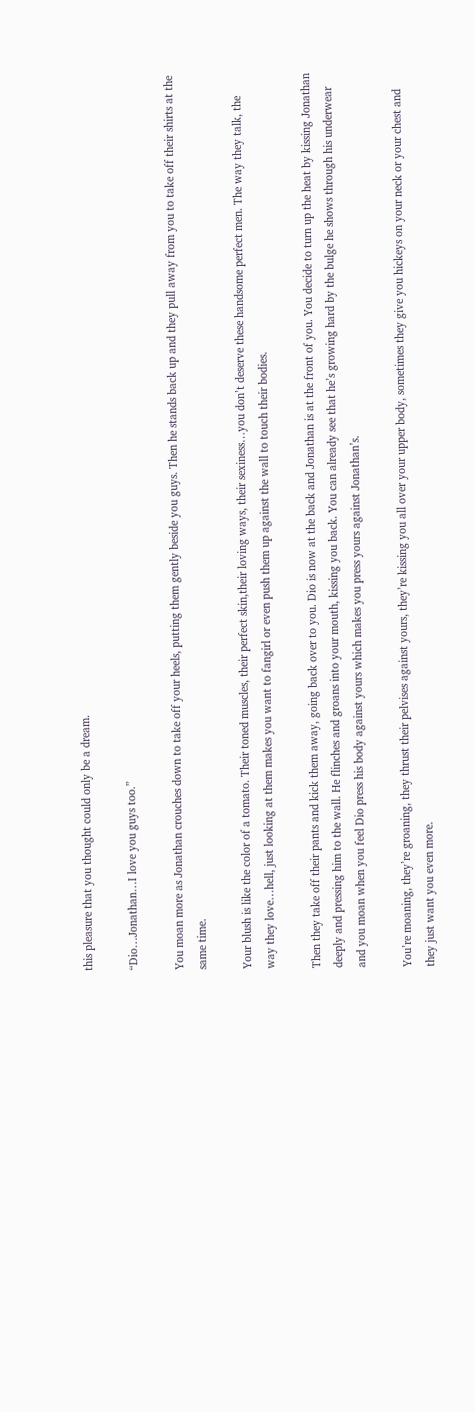this pleasure that you thought could only be a dream.

“Dio…Jonathan…I love you guys too.”

You moan more as Jonathan crouches down to take off your heels, putting them gently beside you guys. Then he stands back up and they pull away from you to take off their shirts at the same time.

Your blush is like the color of a tomato. Their toned muscles, their perfect skin,their loving ways, their sexiness…you don’t deserve these handsome perfect men. The way they talk, the way they love…hell, just looking at them makes you want to fangirl or even push them up against the wall to touch their bodies.

Then they take off their pants and kick them away, going back over to you. Dio is now at the back and Jonathan is at the front of you. You decide to turn up the heat by kissing Jonathan deeply and pressing him to the wall. He flinches and groans into your mouth, kissing you back. You can already see that he’s growing hard by the bulge he shows through his underwear and you moan when you feel Dio press his body against yours which makes you press yours against Jonathan’s.

You’re moaning, they’re groaning, they thrust their pelvises against yours, they’re kissing you all over your upper body, sometimes they give you hickeys on your neck or your chest and they just want you even more.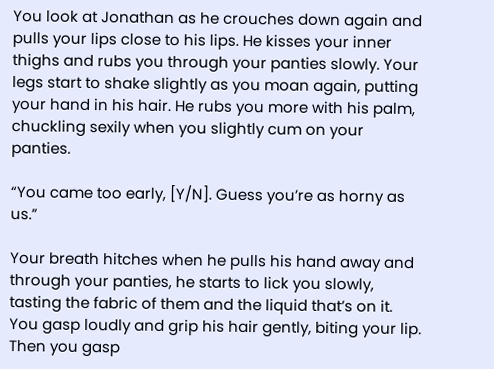You look at Jonathan as he crouches down again and pulls your lips close to his lips. He kisses your inner thighs and rubs you through your panties slowly. Your legs start to shake slightly as you moan again, putting your hand in his hair. He rubs you more with his palm, chuckling sexily when you slightly cum on your panties.

“You came too early, [Y/N]. Guess you’re as horny as us.”

Your breath hitches when he pulls his hand away and through your panties, he starts to lick you slowly, tasting the fabric of them and the liquid that’s on it. You gasp loudly and grip his hair gently, biting your lip. Then you gasp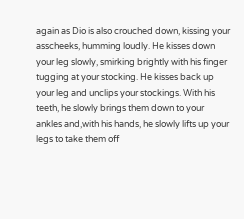again as Dio is also crouched down, kissing your asscheeks, humming loudly. He kisses down your leg slowly, smirking brightly with his finger tugging at your stocking. He kisses back up your leg and unclips your stockings. With his teeth, he slowly brings them down to your ankles and,with his hands, he slowly lifts up your legs to take them off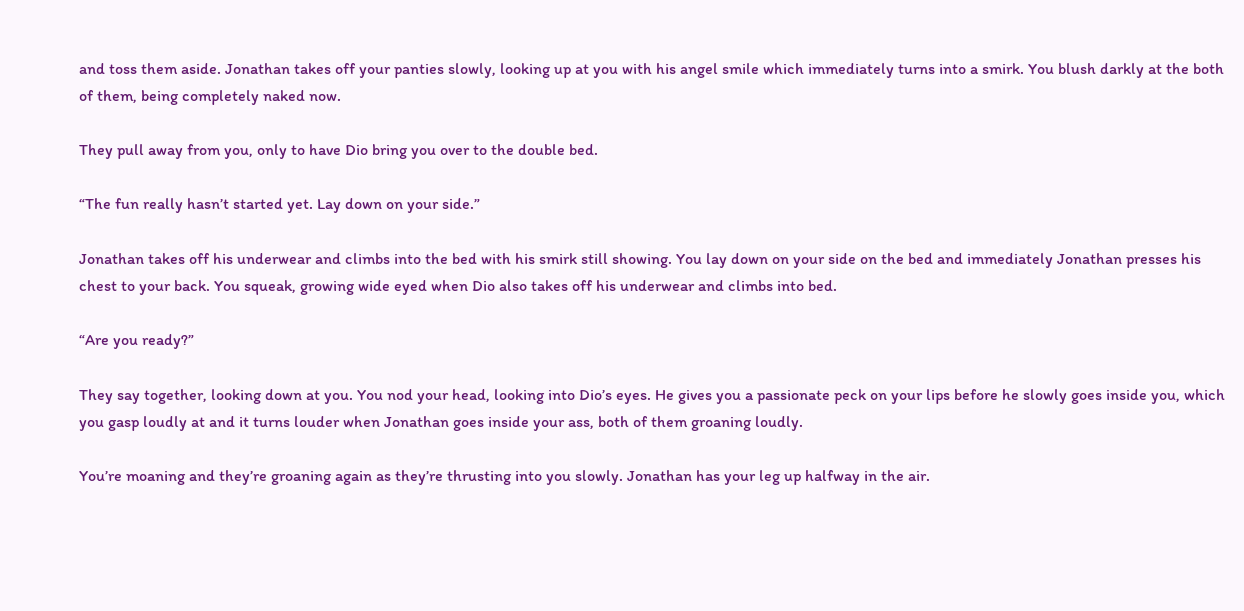and toss them aside. Jonathan takes off your panties slowly, looking up at you with his angel smile which immediately turns into a smirk. You blush darkly at the both of them, being completely naked now.

They pull away from you, only to have Dio bring you over to the double bed.

“The fun really hasn’t started yet. Lay down on your side.”

Jonathan takes off his underwear and climbs into the bed with his smirk still showing. You lay down on your side on the bed and immediately Jonathan presses his chest to your back. You squeak, growing wide eyed when Dio also takes off his underwear and climbs into bed.

“Are you ready?”

They say together, looking down at you. You nod your head, looking into Dio’s eyes. He gives you a passionate peck on your lips before he slowly goes inside you, which you gasp loudly at and it turns louder when Jonathan goes inside your ass, both of them groaning loudly.

You’re moaning and they’re groaning again as they’re thrusting into you slowly. Jonathan has your leg up halfway in the air.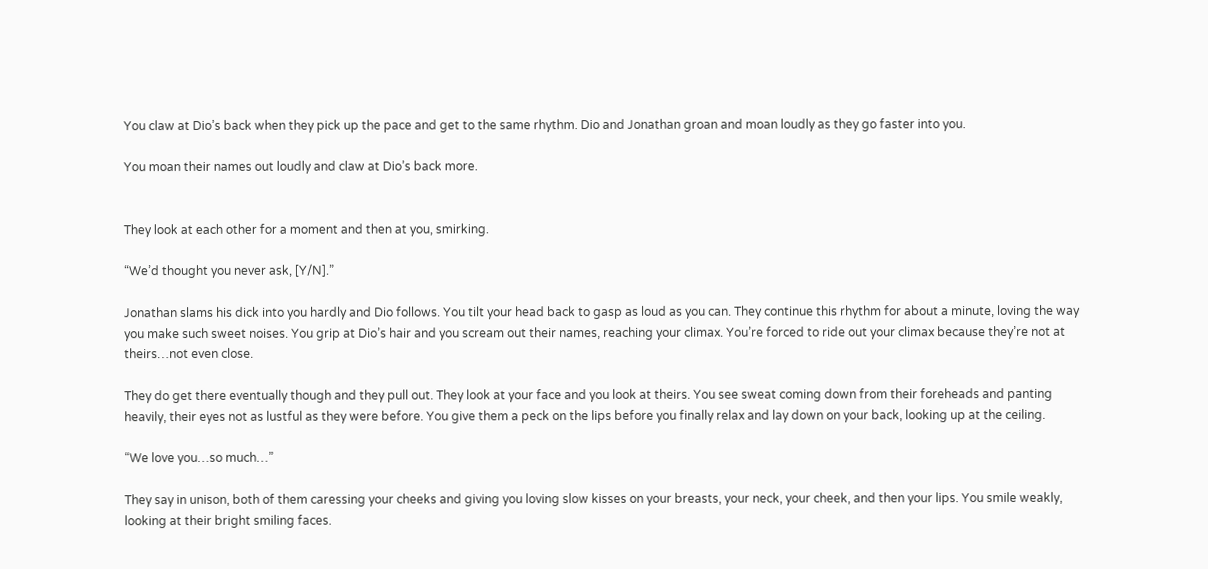You claw at Dio’s back when they pick up the pace and get to the same rhythm. Dio and Jonathan groan and moan loudly as they go faster into you.

You moan their names out loudly and claw at Dio’s back more.


They look at each other for a moment and then at you, smirking.

“We’d thought you never ask, [Y/N].”

Jonathan slams his dick into you hardly and Dio follows. You tilt your head back to gasp as loud as you can. They continue this rhythm for about a minute, loving the way you make such sweet noises. You grip at Dio’s hair and you scream out their names, reaching your climax. You’re forced to ride out your climax because they’re not at theirs…not even close.

They do get there eventually though and they pull out. They look at your face and you look at theirs. You see sweat coming down from their foreheads and panting heavily, their eyes not as lustful as they were before. You give them a peck on the lips before you finally relax and lay down on your back, looking up at the ceiling.

“We love you…so much…”

They say in unison, both of them caressing your cheeks and giving you loving slow kisses on your breasts, your neck, your cheek, and then your lips. You smile weakly, looking at their bright smiling faces.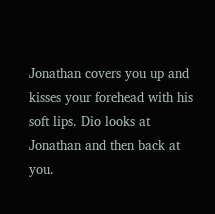Jonathan covers you up and kisses your forehead with his soft lips. Dio looks at Jonathan and then back at you.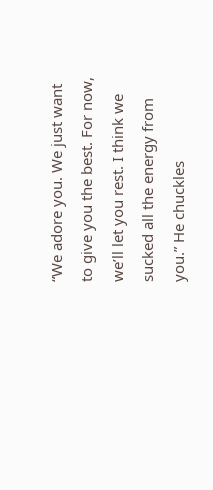“We adore you. We just want to give you the best. For now, we’ll let you rest. I think we sucked all the energy from you.” He chuckles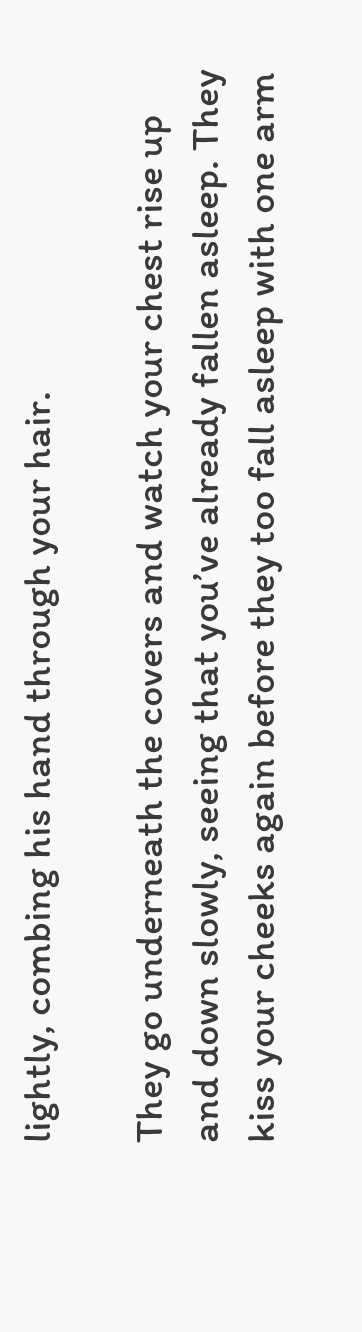lightly, combing his hand through your hair.

They go underneath the covers and watch your chest rise up and down slowly, seeing that you’ve already fallen asleep. They kiss your cheeks again before they too fall asleep with one arm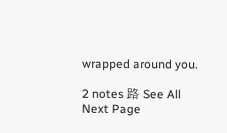wrapped around you.

2 notes 路 See All
Next Page